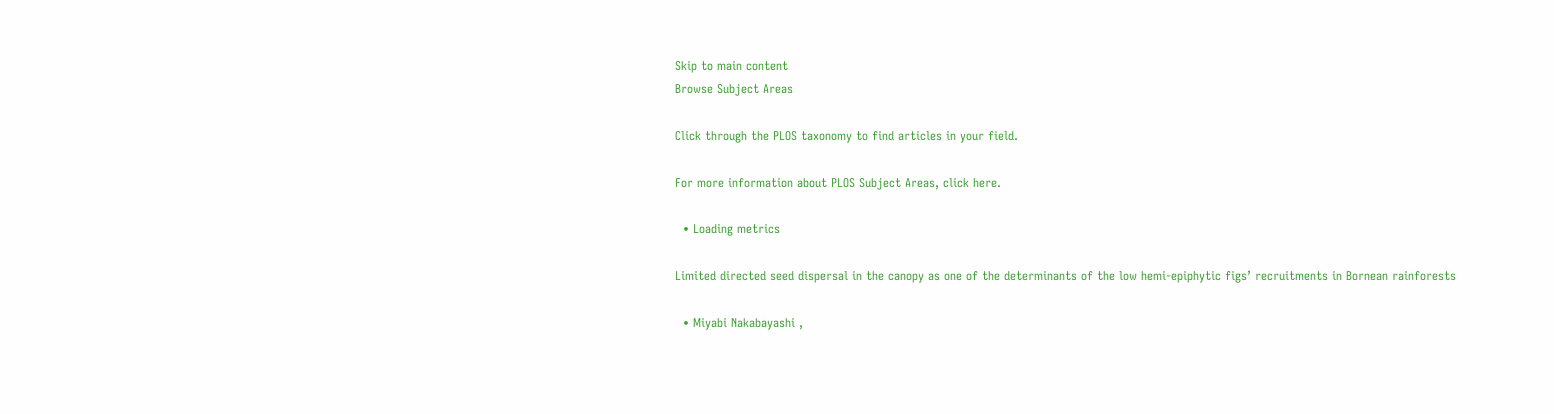Skip to main content
Browse Subject Areas

Click through the PLOS taxonomy to find articles in your field.

For more information about PLOS Subject Areas, click here.

  • Loading metrics

Limited directed seed dispersal in the canopy as one of the determinants of the low hemi-epiphytic figs’ recruitments in Bornean rainforests

  • Miyabi Nakabayashi ,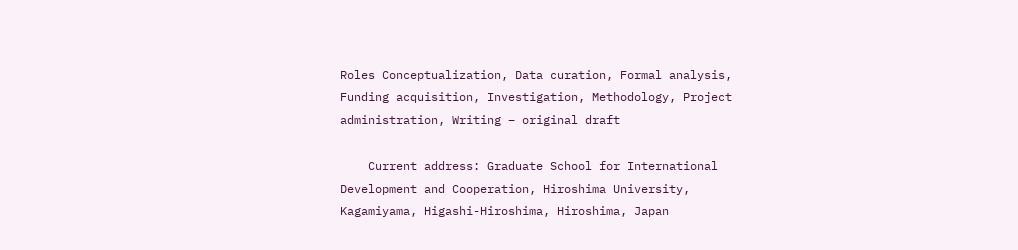Roles Conceptualization, Data curation, Formal analysis, Funding acquisition, Investigation, Methodology, Project administration, Writing – original draft

    Current address: Graduate School for International Development and Cooperation, Hiroshima University, Kagamiyama, Higashi-Hiroshima, Hiroshima, Japan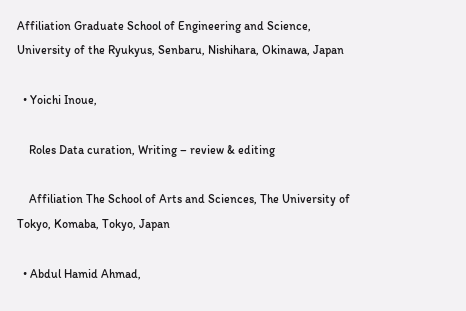Affiliation Graduate School of Engineering and Science, University of the Ryukyus, Senbaru, Nishihara, Okinawa, Japan

  • Yoichi Inoue,

    Roles Data curation, Writing – review & editing

    Affiliation The School of Arts and Sciences, The University of Tokyo, Komaba, Tokyo, Japan

  • Abdul Hamid Ahmad,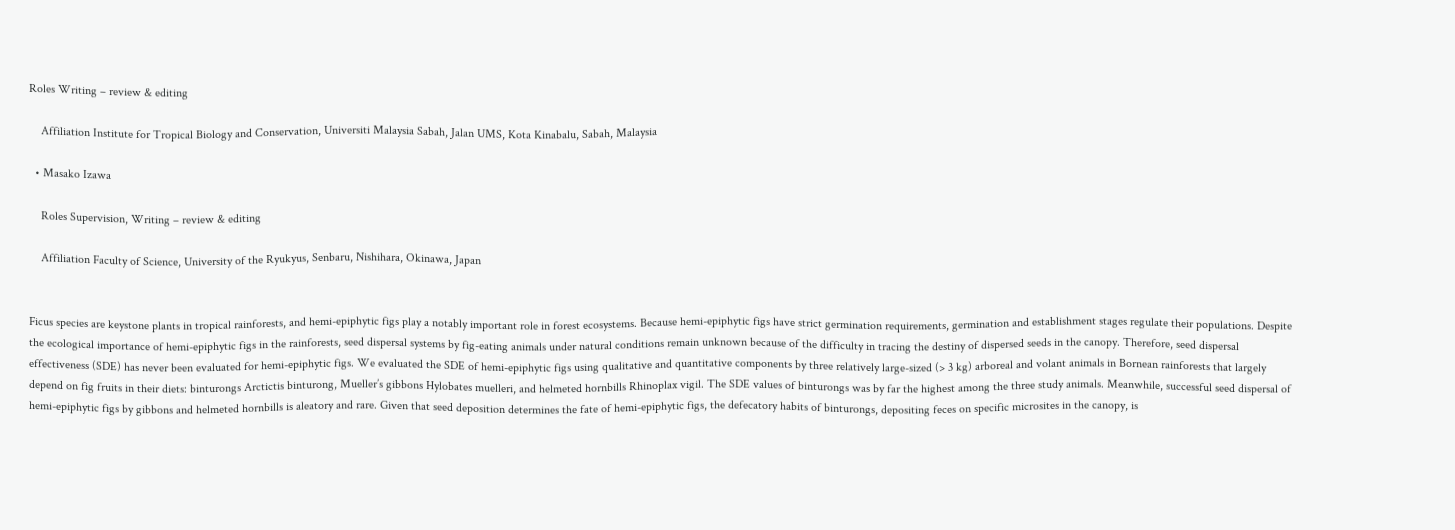Roles Writing – review & editing

    Affiliation Institute for Tropical Biology and Conservation, Universiti Malaysia Sabah, Jalan UMS, Kota Kinabalu, Sabah, Malaysia

  • Masako Izawa

    Roles Supervision, Writing – review & editing

    Affiliation Faculty of Science, University of the Ryukyus, Senbaru, Nishihara, Okinawa, Japan


Ficus species are keystone plants in tropical rainforests, and hemi-epiphytic figs play a notably important role in forest ecosystems. Because hemi-epiphytic figs have strict germination requirements, germination and establishment stages regulate their populations. Despite the ecological importance of hemi-epiphytic figs in the rainforests, seed dispersal systems by fig-eating animals under natural conditions remain unknown because of the difficulty in tracing the destiny of dispersed seeds in the canopy. Therefore, seed dispersal effectiveness (SDE) has never been evaluated for hemi-epiphytic figs. We evaluated the SDE of hemi-epiphytic figs using qualitative and quantitative components by three relatively large-sized (> 3 kg) arboreal and volant animals in Bornean rainforests that largely depend on fig fruits in their diets: binturongs Arctictis binturong, Mueller’s gibbons Hylobates muelleri, and helmeted hornbills Rhinoplax vigil. The SDE values of binturongs was by far the highest among the three study animals. Meanwhile, successful seed dispersal of hemi-epiphytic figs by gibbons and helmeted hornbills is aleatory and rare. Given that seed deposition determines the fate of hemi-epiphytic figs, the defecatory habits of binturongs, depositing feces on specific microsites in the canopy, is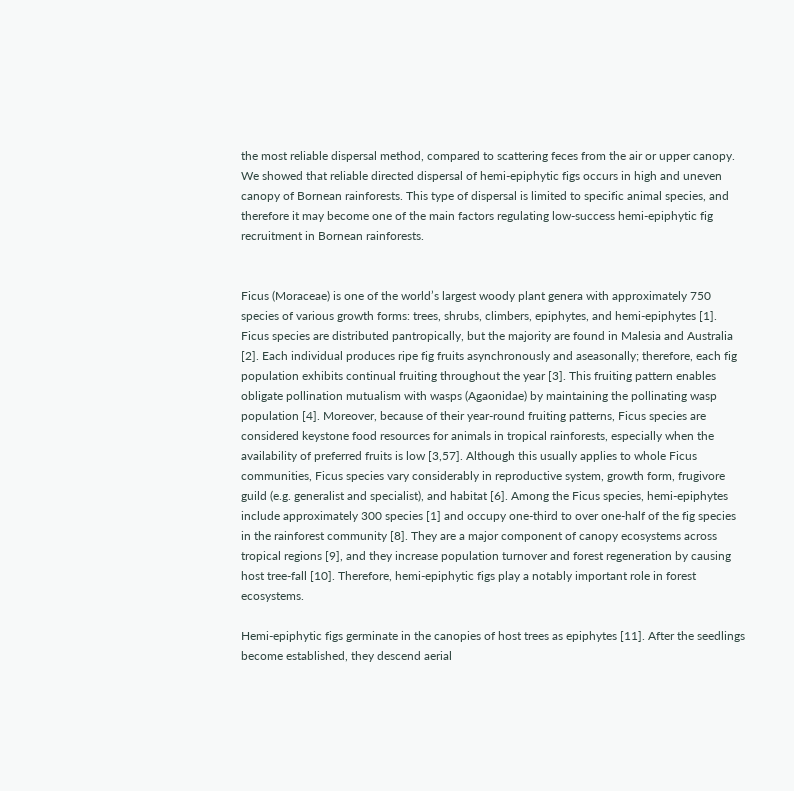the most reliable dispersal method, compared to scattering feces from the air or upper canopy. We showed that reliable directed dispersal of hemi-epiphytic figs occurs in high and uneven canopy of Bornean rainforests. This type of dispersal is limited to specific animal species, and therefore it may become one of the main factors regulating low-success hemi-epiphytic fig recruitment in Bornean rainforests.


Ficus (Moraceae) is one of the world’s largest woody plant genera with approximately 750 species of various growth forms: trees, shrubs, climbers, epiphytes, and hemi-epiphytes [1]. Ficus species are distributed pantropically, but the majority are found in Malesia and Australia [2]. Each individual produces ripe fig fruits asynchronously and aseasonally; therefore, each fig population exhibits continual fruiting throughout the year [3]. This fruiting pattern enables obligate pollination mutualism with wasps (Agaonidae) by maintaining the pollinating wasp population [4]. Moreover, because of their year-round fruiting patterns, Ficus species are considered keystone food resources for animals in tropical rainforests, especially when the availability of preferred fruits is low [3,57]. Although this usually applies to whole Ficus communities, Ficus species vary considerably in reproductive system, growth form, frugivore guild (e.g. generalist and specialist), and habitat [6]. Among the Ficus species, hemi-epiphytes include approximately 300 species [1] and occupy one-third to over one-half of the fig species in the rainforest community [8]. They are a major component of canopy ecosystems across tropical regions [9], and they increase population turnover and forest regeneration by causing host tree-fall [10]. Therefore, hemi-epiphytic figs play a notably important role in forest ecosystems.

Hemi-epiphytic figs germinate in the canopies of host trees as epiphytes [11]. After the seedlings become established, they descend aerial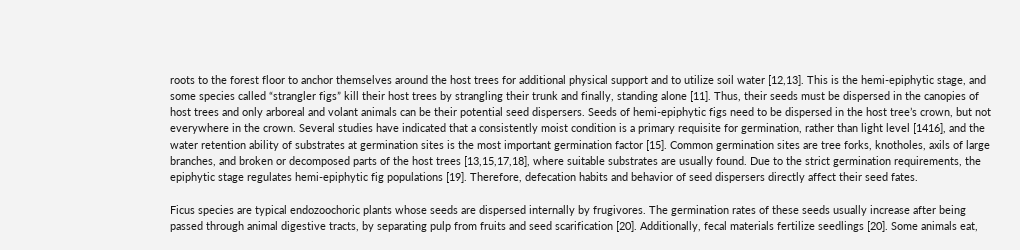roots to the forest floor to anchor themselves around the host trees for additional physical support and to utilize soil water [12,13]. This is the hemi-epiphytic stage, and some species called “strangler figs” kill their host trees by strangling their trunk and finally, standing alone [11]. Thus, their seeds must be dispersed in the canopies of host trees and only arboreal and volant animals can be their potential seed dispersers. Seeds of hemi-epiphytic figs need to be dispersed in the host tree’s crown, but not everywhere in the crown. Several studies have indicated that a consistently moist condition is a primary requisite for germination, rather than light level [1416], and the water retention ability of substrates at germination sites is the most important germination factor [15]. Common germination sites are tree forks, knotholes, axils of large branches, and broken or decomposed parts of the host trees [13,15,17,18], where suitable substrates are usually found. Due to the strict germination requirements, the epiphytic stage regulates hemi-epiphytic fig populations [19]. Therefore, defecation habits and behavior of seed dispersers directly affect their seed fates.

Ficus species are typical endozoochoric plants whose seeds are dispersed internally by frugivores. The germination rates of these seeds usually increase after being passed through animal digestive tracts, by separating pulp from fruits and seed scarification [20]. Additionally, fecal materials fertilize seedlings [20]. Some animals eat,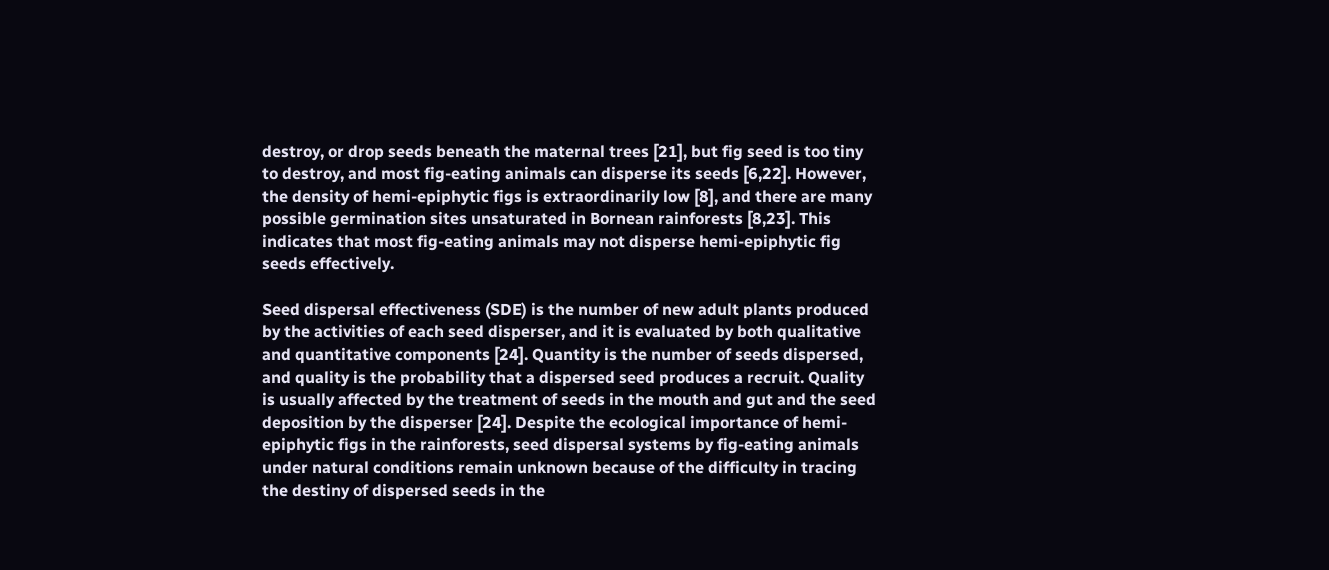destroy, or drop seeds beneath the maternal trees [21], but fig seed is too tiny to destroy, and most fig-eating animals can disperse its seeds [6,22]. However, the density of hemi-epiphytic figs is extraordinarily low [8], and there are many possible germination sites unsaturated in Bornean rainforests [8,23]. This indicates that most fig-eating animals may not disperse hemi-epiphytic fig seeds effectively.

Seed dispersal effectiveness (SDE) is the number of new adult plants produced by the activities of each seed disperser, and it is evaluated by both qualitative and quantitative components [24]. Quantity is the number of seeds dispersed, and quality is the probability that a dispersed seed produces a recruit. Quality is usually affected by the treatment of seeds in the mouth and gut and the seed deposition by the disperser [24]. Despite the ecological importance of hemi-epiphytic figs in the rainforests, seed dispersal systems by fig-eating animals under natural conditions remain unknown because of the difficulty in tracing the destiny of dispersed seeds in the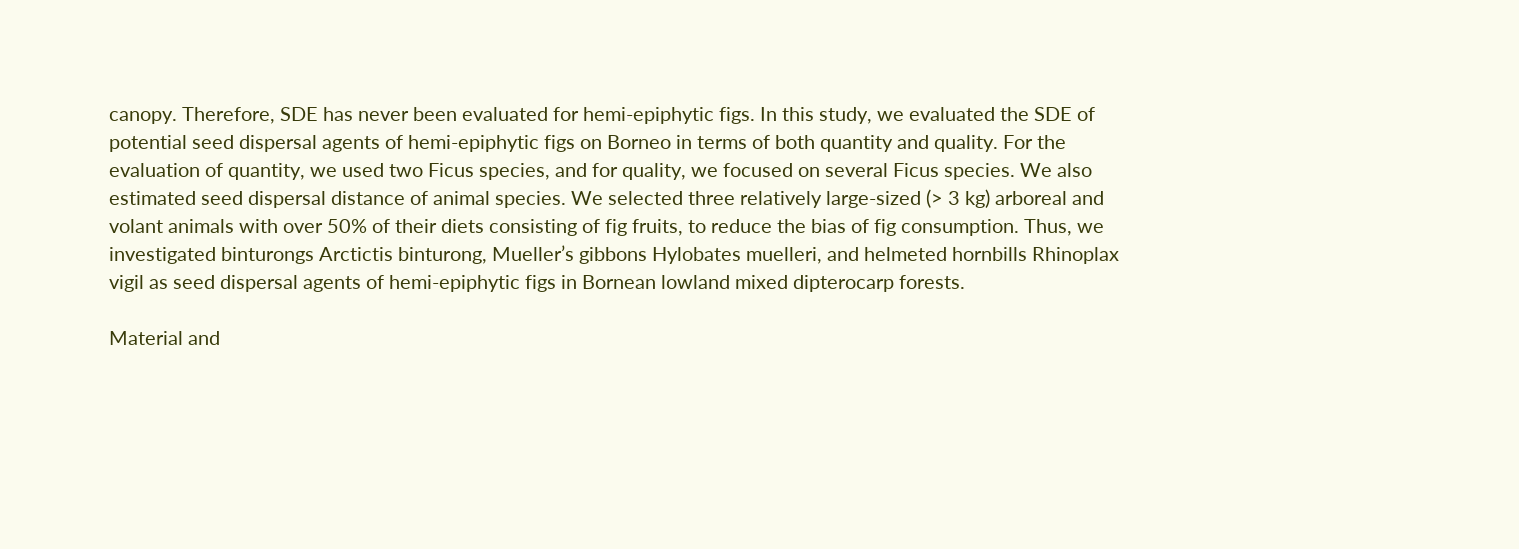canopy. Therefore, SDE has never been evaluated for hemi-epiphytic figs. In this study, we evaluated the SDE of potential seed dispersal agents of hemi-epiphytic figs on Borneo in terms of both quantity and quality. For the evaluation of quantity, we used two Ficus species, and for quality, we focused on several Ficus species. We also estimated seed dispersal distance of animal species. We selected three relatively large-sized (> 3 kg) arboreal and volant animals with over 50% of their diets consisting of fig fruits, to reduce the bias of fig consumption. Thus, we investigated binturongs Arctictis binturong, Mueller’s gibbons Hylobates muelleri, and helmeted hornbills Rhinoplax vigil as seed dispersal agents of hemi-epiphytic figs in Bornean lowland mixed dipterocarp forests.

Material and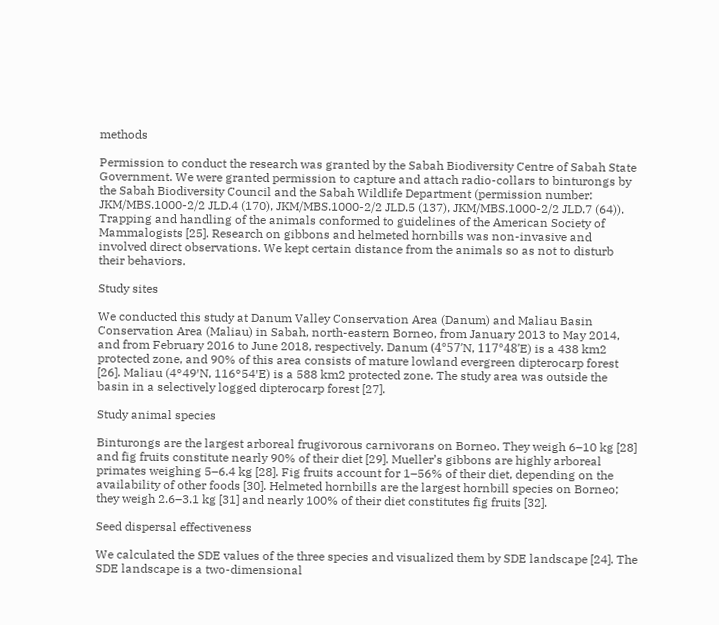methods

Permission to conduct the research was granted by the Sabah Biodiversity Centre of Sabah State Government. We were granted permission to capture and attach radio-collars to binturongs by the Sabah Biodiversity Council and the Sabah Wildlife Department (permission number: JKM/MBS.1000-2/2 JLD.4 (170), JKM/MBS.1000-2/2 JLD.5 (137), JKM/MBS.1000-2/2 JLD.7 (64)). Trapping and handling of the animals conformed to guidelines of the American Society of Mammalogists [25]. Research on gibbons and helmeted hornbills was non-invasive and involved direct observations. We kept certain distance from the animals so as not to disturb their behaviors.

Study sites

We conducted this study at Danum Valley Conservation Area (Danum) and Maliau Basin Conservation Area (Maliau) in Sabah, north-eastern Borneo, from January 2013 to May 2014, and from February 2016 to June 2018, respectively. Danum (4°57ʹN, 117°48ʹE) is a 438 km2 protected zone, and 90% of this area consists of mature lowland evergreen dipterocarp forest [26]. Maliau (4°49′N, 116°54′E) is a 588 km2 protected zone. The study area was outside the basin in a selectively logged dipterocarp forest [27].

Study animal species

Binturongs are the largest arboreal frugivorous carnivorans on Borneo. They weigh 6–10 kg [28] and fig fruits constitute nearly 90% of their diet [29]. Mueller’s gibbons are highly arboreal primates weighing 5–6.4 kg [28]. Fig fruits account for 1–56% of their diet, depending on the availability of other foods [30]. Helmeted hornbills are the largest hornbill species on Borneo; they weigh 2.6–3.1 kg [31] and nearly 100% of their diet constitutes fig fruits [32].

Seed dispersal effectiveness

We calculated the SDE values of the three species and visualized them by SDE landscape [24]. The SDE landscape is a two-dimensional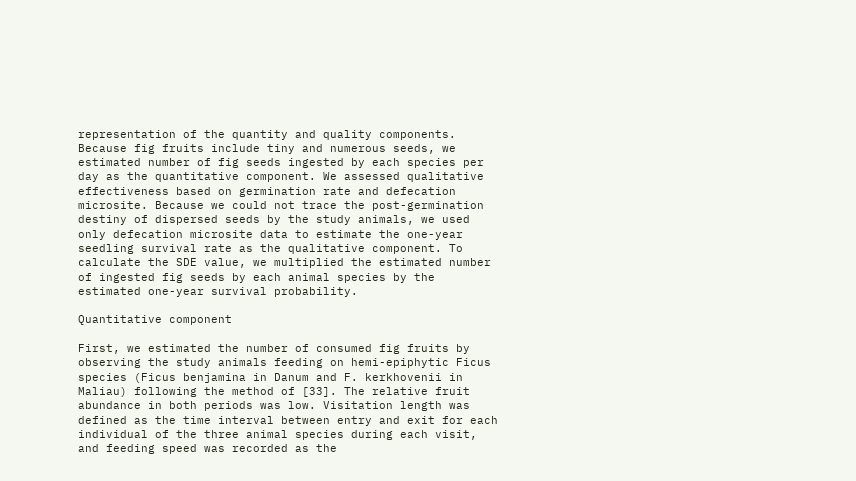representation of the quantity and quality components. Because fig fruits include tiny and numerous seeds, we estimated number of fig seeds ingested by each species per day as the quantitative component. We assessed qualitative effectiveness based on germination rate and defecation microsite. Because we could not trace the post-germination destiny of dispersed seeds by the study animals, we used only defecation microsite data to estimate the one-year seedling survival rate as the qualitative component. To calculate the SDE value, we multiplied the estimated number of ingested fig seeds by each animal species by the estimated one-year survival probability.

Quantitative component

First, we estimated the number of consumed fig fruits by observing the study animals feeding on hemi-epiphytic Ficus species (Ficus benjamina in Danum and F. kerkhovenii in Maliau) following the method of [33]. The relative fruit abundance in both periods was low. Visitation length was defined as the time interval between entry and exit for each individual of the three animal species during each visit, and feeding speed was recorded as the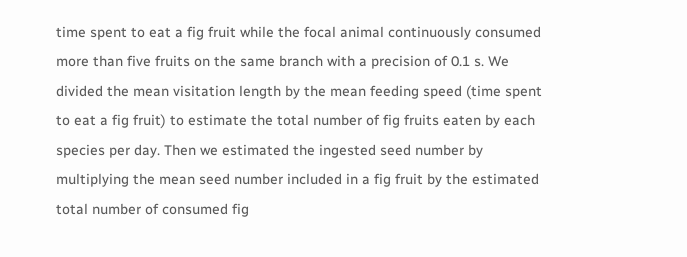time spent to eat a fig fruit while the focal animal continuously consumed more than five fruits on the same branch with a precision of 0.1 s. We divided the mean visitation length by the mean feeding speed (time spent to eat a fig fruit) to estimate the total number of fig fruits eaten by each species per day. Then we estimated the ingested seed number by multiplying the mean seed number included in a fig fruit by the estimated total number of consumed fig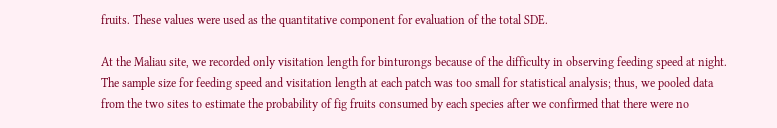fruits. These values were used as the quantitative component for evaluation of the total SDE.

At the Maliau site, we recorded only visitation length for binturongs because of the difficulty in observing feeding speed at night. The sample size for feeding speed and visitation length at each patch was too small for statistical analysis; thus, we pooled data from the two sites to estimate the probability of fig fruits consumed by each species after we confirmed that there were no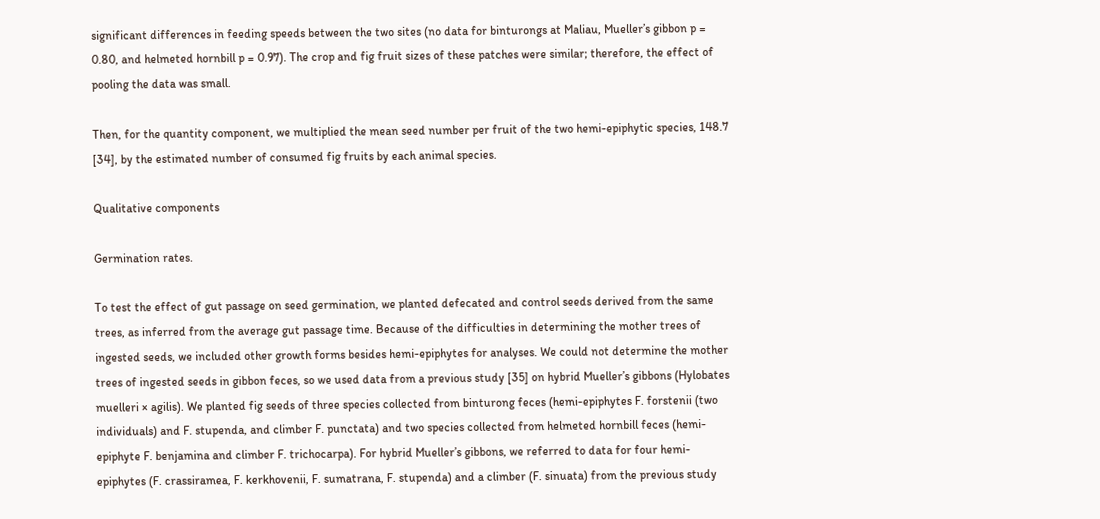significant differences in feeding speeds between the two sites (no data for binturongs at Maliau, Mueller’s gibbon p = 0.80, and helmeted hornbill p = 0.97). The crop and fig fruit sizes of these patches were similar; therefore, the effect of pooling the data was small.

Then, for the quantity component, we multiplied the mean seed number per fruit of the two hemi-epiphytic species, 148.7 [34], by the estimated number of consumed fig fruits by each animal species.

Qualitative components

Germination rates.

To test the effect of gut passage on seed germination, we planted defecated and control seeds derived from the same trees, as inferred from the average gut passage time. Because of the difficulties in determining the mother trees of ingested seeds, we included other growth forms besides hemi-epiphytes for analyses. We could not determine the mother trees of ingested seeds in gibbon feces, so we used data from a previous study [35] on hybrid Mueller’s gibbons (Hylobates muelleri × agilis). We planted fig seeds of three species collected from binturong feces (hemi-epiphytes F. forstenii (two individuals) and F. stupenda, and climber F. punctata) and two species collected from helmeted hornbill feces (hemi-epiphyte F. benjamina and climber F. trichocarpa). For hybrid Mueller’s gibbons, we referred to data for four hemi-epiphytes (F. crassiramea, F. kerkhovenii, F. sumatrana, F. stupenda) and a climber (F. sinuata) from the previous study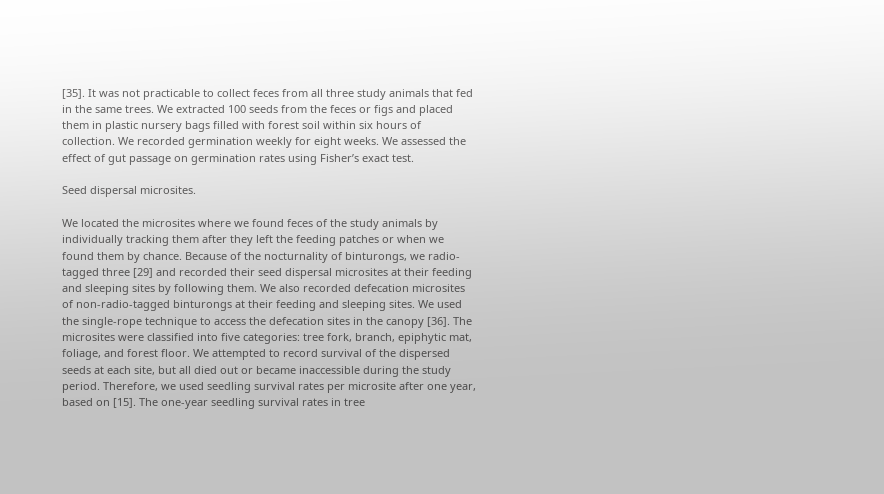[35]. It was not practicable to collect feces from all three study animals that fed in the same trees. We extracted 100 seeds from the feces or figs and placed them in plastic nursery bags filled with forest soil within six hours of collection. We recorded germination weekly for eight weeks. We assessed the effect of gut passage on germination rates using Fisher’s exact test.

Seed dispersal microsites.

We located the microsites where we found feces of the study animals by individually tracking them after they left the feeding patches or when we found them by chance. Because of the nocturnality of binturongs, we radio-tagged three [29] and recorded their seed dispersal microsites at their feeding and sleeping sites by following them. We also recorded defecation microsites of non-radio-tagged binturongs at their feeding and sleeping sites. We used the single-rope technique to access the defecation sites in the canopy [36]. The microsites were classified into five categories: tree fork, branch, epiphytic mat, foliage, and forest floor. We attempted to record survival of the dispersed seeds at each site, but all died out or became inaccessible during the study period. Therefore, we used seedling survival rates per microsite after one year, based on [15]. The one-year seedling survival rates in tree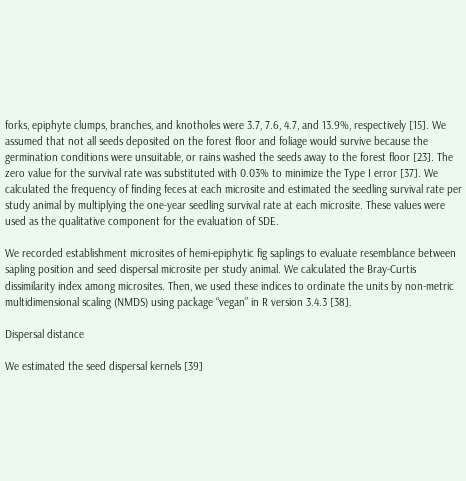forks, epiphyte clumps, branches, and knotholes were 3.7, 7.6, 4.7, and 13.9%, respectively [15]. We assumed that not all seeds deposited on the forest floor and foliage would survive because the germination conditions were unsuitable, or rains washed the seeds away to the forest floor [23]. The zero value for the survival rate was substituted with 0.03% to minimize the Type I error [37]. We calculated the frequency of finding feces at each microsite and estimated the seedling survival rate per study animal by multiplying the one-year seedling survival rate at each microsite. These values were used as the qualitative component for the evaluation of SDE.

We recorded establishment microsites of hemi-epiphytic fig saplings to evaluate resemblance between sapling position and seed dispersal microsite per study animal. We calculated the Bray-Curtis dissimilarity index among microsites. Then, we used these indices to ordinate the units by non-metric multidimensional scaling (NMDS) using package “vegan” in R version 3.4.3 [38].

Dispersal distance

We estimated the seed dispersal kernels [39]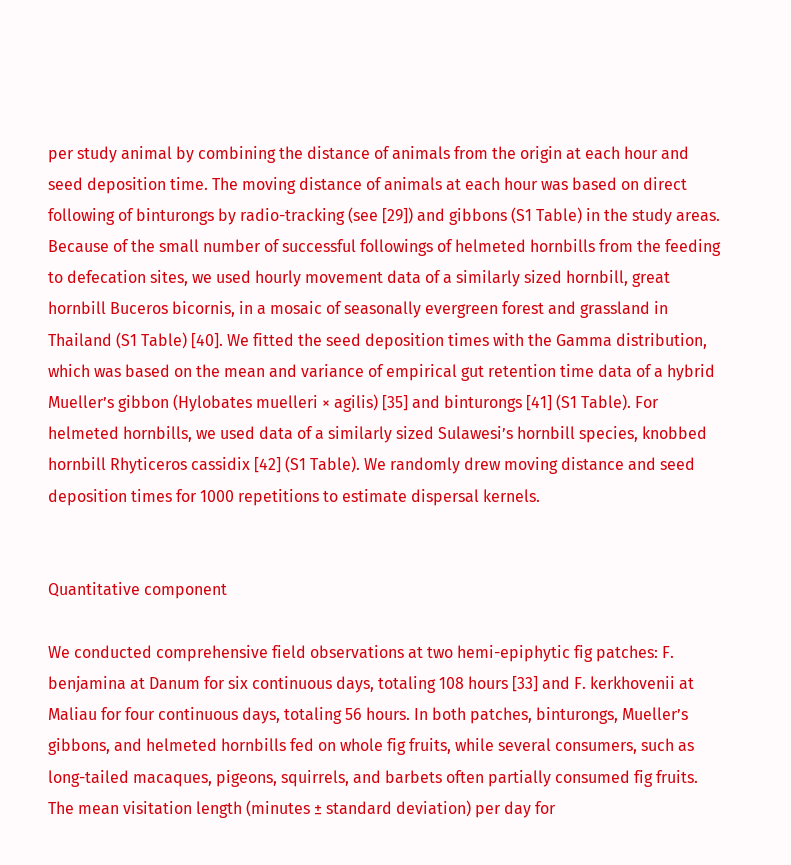per study animal by combining the distance of animals from the origin at each hour and seed deposition time. The moving distance of animals at each hour was based on direct following of binturongs by radio-tracking (see [29]) and gibbons (S1 Table) in the study areas. Because of the small number of successful followings of helmeted hornbills from the feeding to defecation sites, we used hourly movement data of a similarly sized hornbill, great hornbill Buceros bicornis, in a mosaic of seasonally evergreen forest and grassland in Thailand (S1 Table) [40]. We fitted the seed deposition times with the Gamma distribution, which was based on the mean and variance of empirical gut retention time data of a hybrid Mueller’s gibbon (Hylobates muelleri × agilis) [35] and binturongs [41] (S1 Table). For helmeted hornbills, we used data of a similarly sized Sulawesi’s hornbill species, knobbed hornbill Rhyticeros cassidix [42] (S1 Table). We randomly drew moving distance and seed deposition times for 1000 repetitions to estimate dispersal kernels.


Quantitative component

We conducted comprehensive field observations at two hemi-epiphytic fig patches: F. benjamina at Danum for six continuous days, totaling 108 hours [33] and F. kerkhovenii at Maliau for four continuous days, totaling 56 hours. In both patches, binturongs, Mueller’s gibbons, and helmeted hornbills fed on whole fig fruits, while several consumers, such as long-tailed macaques, pigeons, squirrels, and barbets often partially consumed fig fruits. The mean visitation length (minutes ± standard deviation) per day for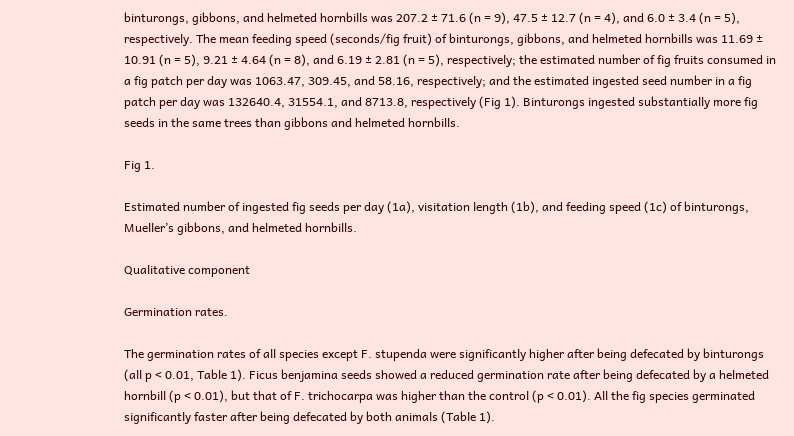binturongs, gibbons, and helmeted hornbills was 207.2 ± 71.6 (n = 9), 47.5 ± 12.7 (n = 4), and 6.0 ± 3.4 (n = 5), respectively. The mean feeding speed (seconds/fig fruit) of binturongs, gibbons, and helmeted hornbills was 11.69 ± 10.91 (n = 5), 9.21 ± 4.64 (n = 8), and 6.19 ± 2.81 (n = 5), respectively; the estimated number of fig fruits consumed in a fig patch per day was 1063.47, 309.45, and 58.16, respectively; and the estimated ingested seed number in a fig patch per day was 132640.4, 31554.1, and 8713.8, respectively (Fig 1). Binturongs ingested substantially more fig seeds in the same trees than gibbons and helmeted hornbills.

Fig 1.

Estimated number of ingested fig seeds per day (1a), visitation length (1b), and feeding speed (1c) of binturongs, Mueller’s gibbons, and helmeted hornbills.

Qualitative component

Germination rates.

The germination rates of all species except F. stupenda were significantly higher after being defecated by binturongs (all p < 0.01, Table 1). Ficus benjamina seeds showed a reduced germination rate after being defecated by a helmeted hornbill (p < 0.01), but that of F. trichocarpa was higher than the control (p < 0.01). All the fig species germinated significantly faster after being defecated by both animals (Table 1).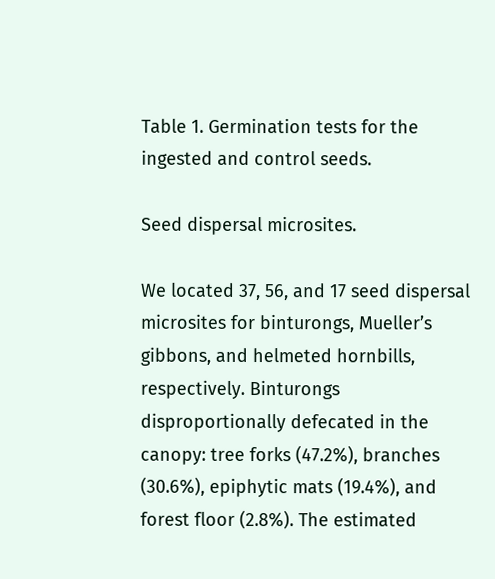Table 1. Germination tests for the ingested and control seeds.

Seed dispersal microsites.

We located 37, 56, and 17 seed dispersal microsites for binturongs, Mueller’s gibbons, and helmeted hornbills, respectively. Binturongs disproportionally defecated in the canopy: tree forks (47.2%), branches (30.6%), epiphytic mats (19.4%), and forest floor (2.8%). The estimated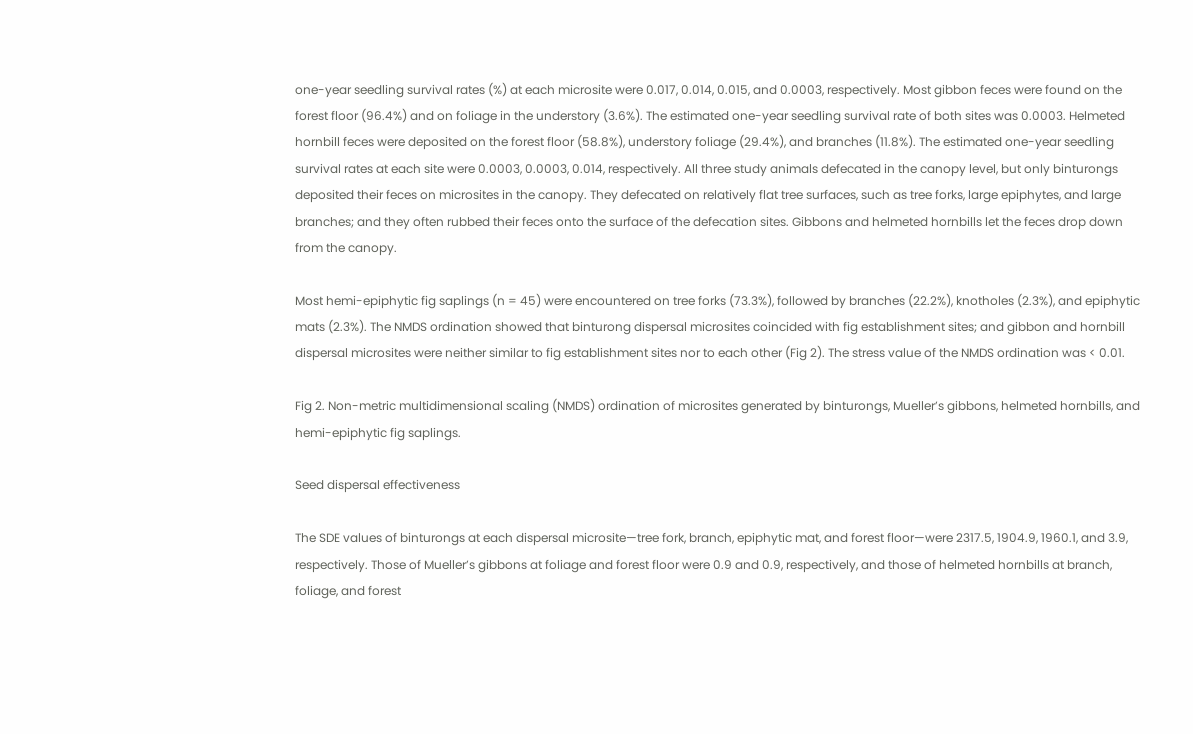one-year seedling survival rates (%) at each microsite were 0.017, 0.014, 0.015, and 0.0003, respectively. Most gibbon feces were found on the forest floor (96.4%) and on foliage in the understory (3.6%). The estimated one-year seedling survival rate of both sites was 0.0003. Helmeted hornbill feces were deposited on the forest floor (58.8%), understory foliage (29.4%), and branches (11.8%). The estimated one-year seedling survival rates at each site were 0.0003, 0.0003, 0.014, respectively. All three study animals defecated in the canopy level, but only binturongs deposited their feces on microsites in the canopy. They defecated on relatively flat tree surfaces, such as tree forks, large epiphytes, and large branches; and they often rubbed their feces onto the surface of the defecation sites. Gibbons and helmeted hornbills let the feces drop down from the canopy.

Most hemi-epiphytic fig saplings (n = 45) were encountered on tree forks (73.3%), followed by branches (22.2%), knotholes (2.3%), and epiphytic mats (2.3%). The NMDS ordination showed that binturong dispersal microsites coincided with fig establishment sites; and gibbon and hornbill dispersal microsites were neither similar to fig establishment sites nor to each other (Fig 2). The stress value of the NMDS ordination was < 0.01.

Fig 2. Non-metric multidimensional scaling (NMDS) ordination of microsites generated by binturongs, Mueller’s gibbons, helmeted hornbills, and hemi-epiphytic fig saplings.

Seed dispersal effectiveness

The SDE values of binturongs at each dispersal microsite—tree fork, branch, epiphytic mat, and forest floor—were 2317.5, 1904.9, 1960.1, and 3.9, respectively. Those of Mueller’s gibbons at foliage and forest floor were 0.9 and 0.9, respectively, and those of helmeted hornbills at branch, foliage, and forest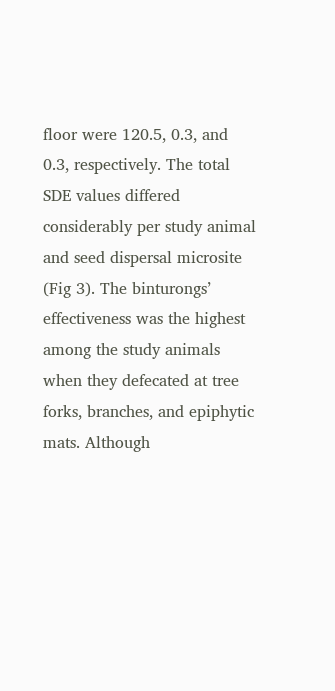floor were 120.5, 0.3, and 0.3, respectively. The total SDE values differed considerably per study animal and seed dispersal microsite (Fig 3). The binturongs’ effectiveness was the highest among the study animals when they defecated at tree forks, branches, and epiphytic mats. Although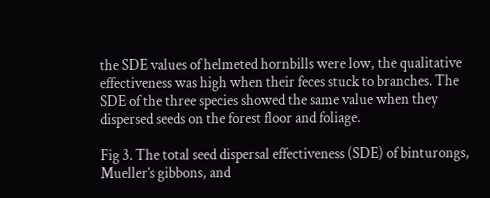the SDE values of helmeted hornbills were low, the qualitative effectiveness was high when their feces stuck to branches. The SDE of the three species showed the same value when they dispersed seeds on the forest floor and foliage.

Fig 3. The total seed dispersal effectiveness (SDE) of binturongs, Mueller’s gibbons, and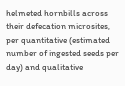helmeted hornbills across their defecation microsites, per quantitative (estimated number of ingested seeds per day) and qualitative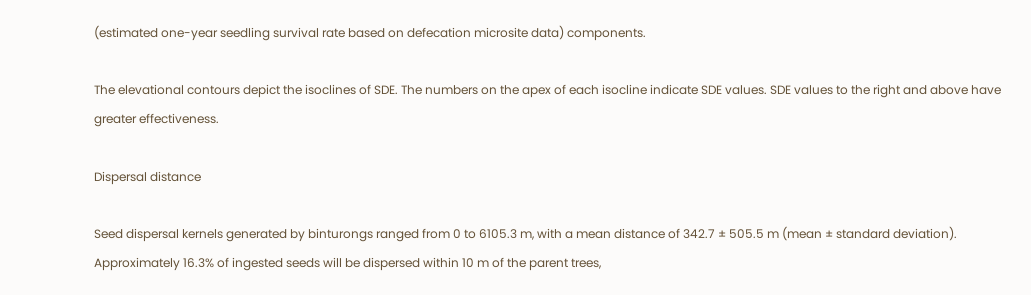(estimated one-year seedling survival rate based on defecation microsite data) components.

The elevational contours depict the isoclines of SDE. The numbers on the apex of each isocline indicate SDE values. SDE values to the right and above have greater effectiveness.

Dispersal distance

Seed dispersal kernels generated by binturongs ranged from 0 to 6105.3 m, with a mean distance of 342.7 ± 505.5 m (mean ± standard deviation). Approximately 16.3% of ingested seeds will be dispersed within 10 m of the parent trees,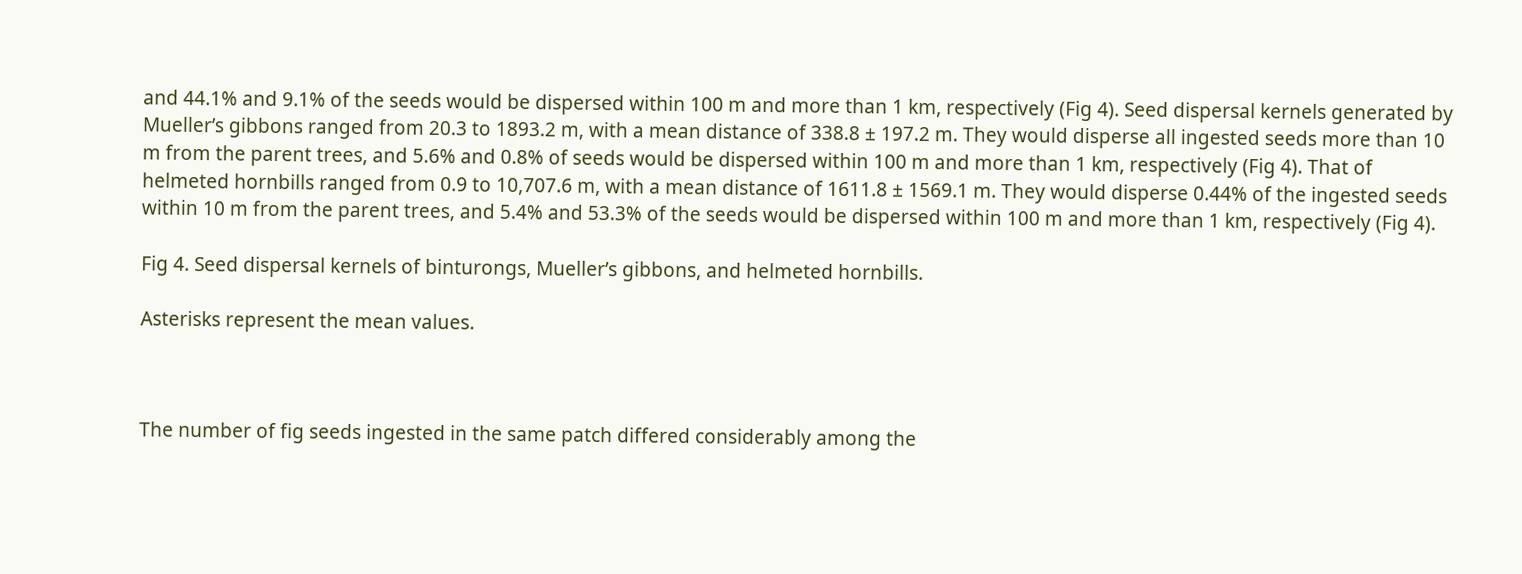and 44.1% and 9.1% of the seeds would be dispersed within 100 m and more than 1 km, respectively (Fig 4). Seed dispersal kernels generated by Mueller’s gibbons ranged from 20.3 to 1893.2 m, with a mean distance of 338.8 ± 197.2 m. They would disperse all ingested seeds more than 10 m from the parent trees, and 5.6% and 0.8% of seeds would be dispersed within 100 m and more than 1 km, respectively (Fig 4). That of helmeted hornbills ranged from 0.9 to 10,707.6 m, with a mean distance of 1611.8 ± 1569.1 m. They would disperse 0.44% of the ingested seeds within 10 m from the parent trees, and 5.4% and 53.3% of the seeds would be dispersed within 100 m and more than 1 km, respectively (Fig 4).

Fig 4. Seed dispersal kernels of binturongs, Mueller’s gibbons, and helmeted hornbills.

Asterisks represent the mean values.



The number of fig seeds ingested in the same patch differed considerably among the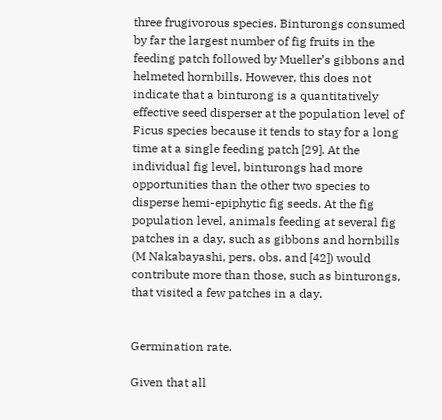three frugivorous species. Binturongs consumed by far the largest number of fig fruits in the feeding patch followed by Mueller’s gibbons and helmeted hornbills. However, this does not indicate that a binturong is a quantitatively effective seed disperser at the population level of Ficus species because it tends to stay for a long time at a single feeding patch [29]. At the individual fig level, binturongs had more opportunities than the other two species to disperse hemi-epiphytic fig seeds. At the fig population level, animals feeding at several fig patches in a day, such as gibbons and hornbills (M Nakabayashi, pers. obs. and [42]) would contribute more than those, such as binturongs, that visited a few patches in a day.


Germination rate.

Given that all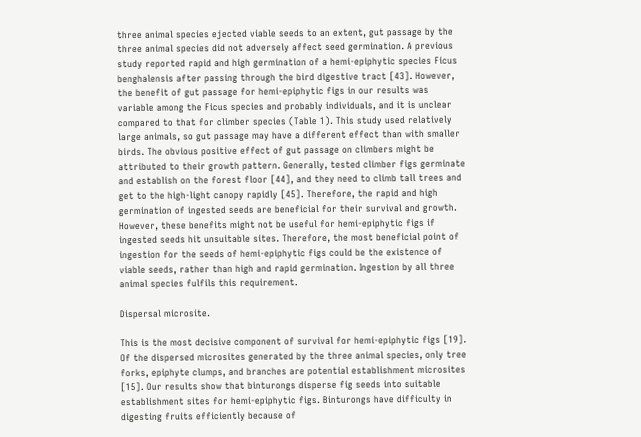three animal species ejected viable seeds to an extent, gut passage by the three animal species did not adversely affect seed germination. A previous study reported rapid and high germination of a hemi-epiphytic species Ficus benghalensis after passing through the bird digestive tract [43]. However, the benefit of gut passage for hemi-epiphytic figs in our results was variable among the Ficus species and probably individuals, and it is unclear compared to that for climber species (Table 1). This study used relatively large animals, so gut passage may have a different effect than with smaller birds. The obvious positive effect of gut passage on climbers might be attributed to their growth pattern. Generally, tested climber figs germinate and establish on the forest floor [44], and they need to climb tall trees and get to the high-light canopy rapidly [45]. Therefore, the rapid and high germination of ingested seeds are beneficial for their survival and growth. However, these benefits might not be useful for hemi-epiphytic figs if ingested seeds hit unsuitable sites. Therefore, the most beneficial point of ingestion for the seeds of hemi-epiphytic figs could be the existence of viable seeds, rather than high and rapid germination. Ingestion by all three animal species fulfils this requirement.

Dispersal microsite.

This is the most decisive component of survival for hemi-epiphytic figs [19]. Of the dispersed microsites generated by the three animal species, only tree forks, epiphyte clumps, and branches are potential establishment microsites [15]. Our results show that binturongs disperse fig seeds into suitable establishment sites for hemi-epiphytic figs. Binturongs have difficulty in digesting fruits efficiently because of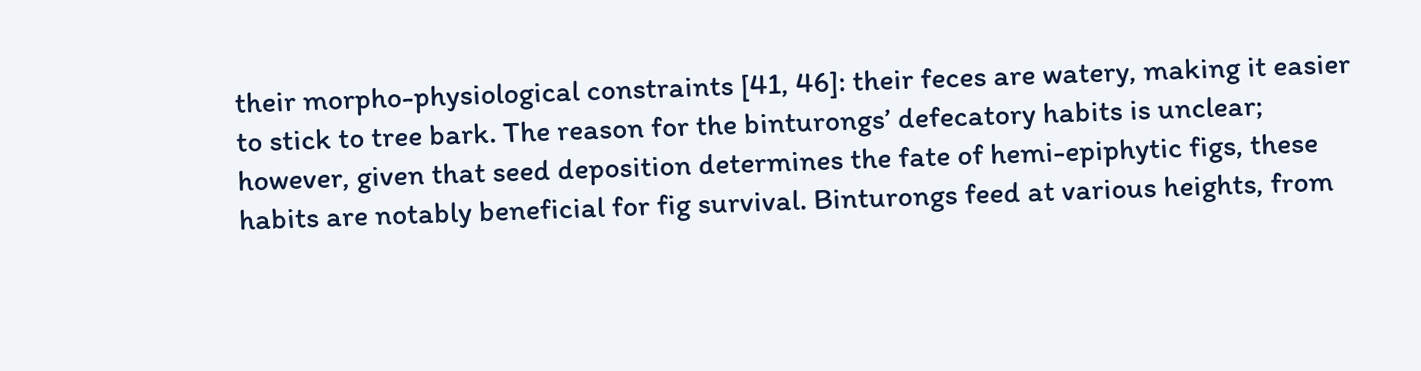their morpho-physiological constraints [41, 46]: their feces are watery, making it easier to stick to tree bark. The reason for the binturongs’ defecatory habits is unclear; however, given that seed deposition determines the fate of hemi-epiphytic figs, these habits are notably beneficial for fig survival. Binturongs feed at various heights, from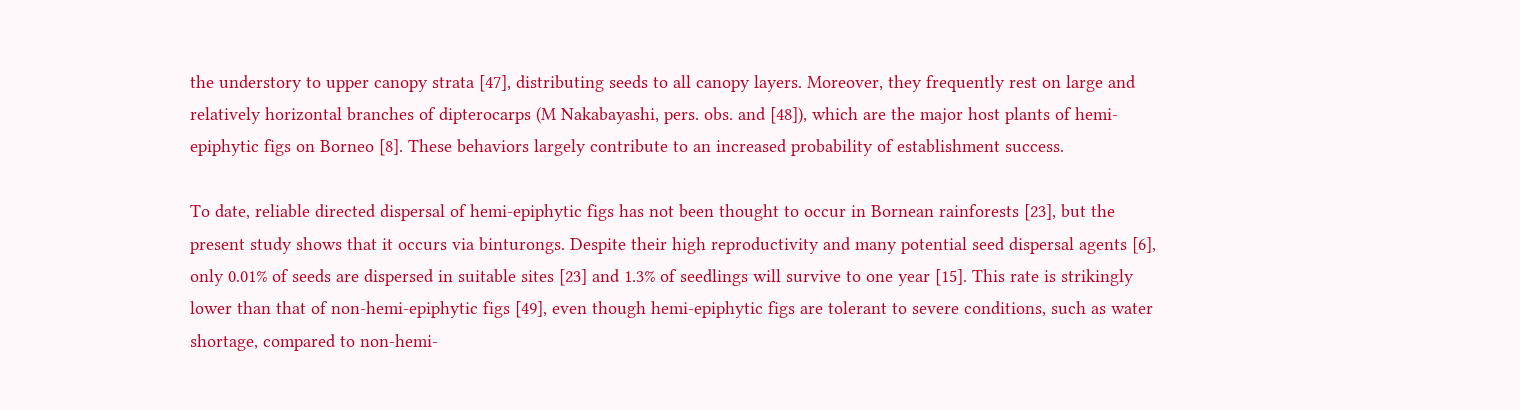the understory to upper canopy strata [47], distributing seeds to all canopy layers. Moreover, they frequently rest on large and relatively horizontal branches of dipterocarps (M Nakabayashi, pers. obs. and [48]), which are the major host plants of hemi-epiphytic figs on Borneo [8]. These behaviors largely contribute to an increased probability of establishment success.

To date, reliable directed dispersal of hemi-epiphytic figs has not been thought to occur in Bornean rainforests [23], but the present study shows that it occurs via binturongs. Despite their high reproductivity and many potential seed dispersal agents [6], only 0.01% of seeds are dispersed in suitable sites [23] and 1.3% of seedlings will survive to one year [15]. This rate is strikingly lower than that of non-hemi-epiphytic figs [49], even though hemi-epiphytic figs are tolerant to severe conditions, such as water shortage, compared to non-hemi-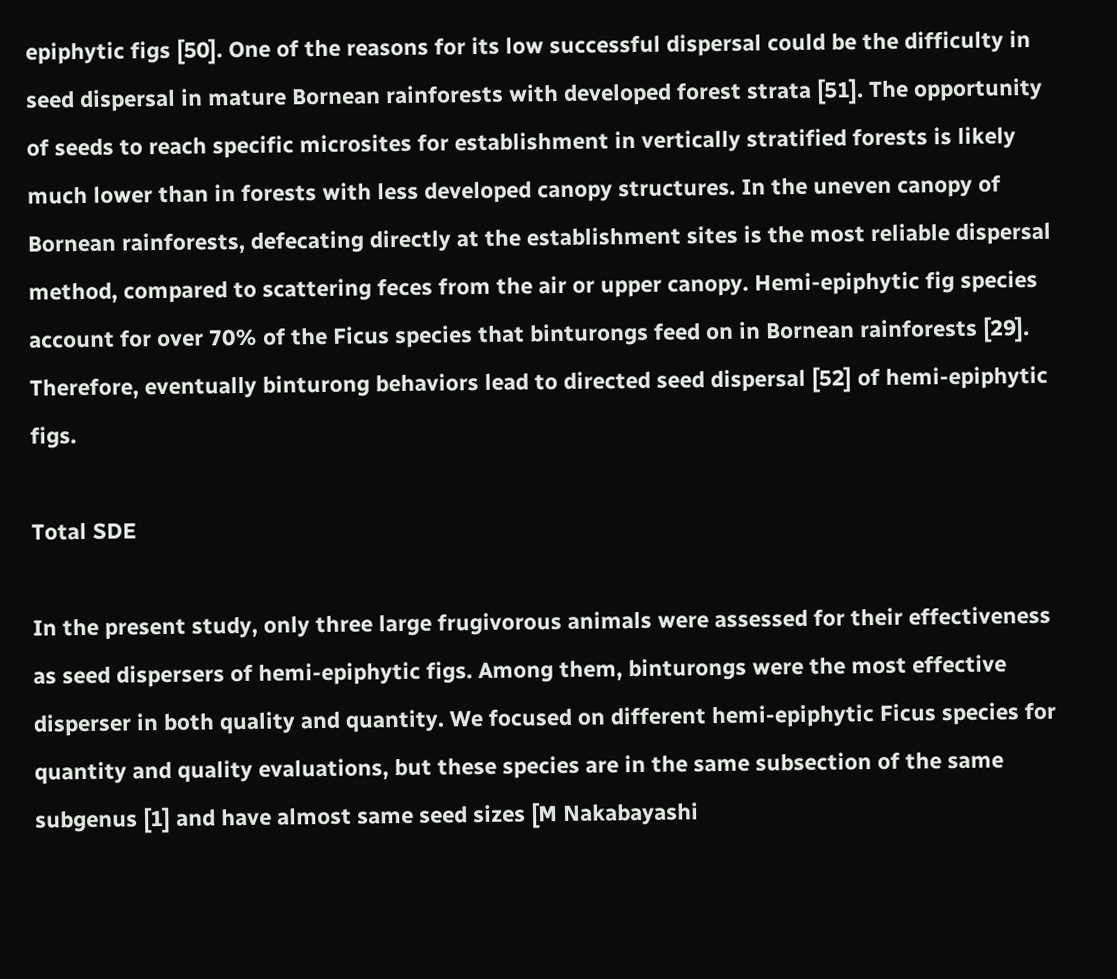epiphytic figs [50]. One of the reasons for its low successful dispersal could be the difficulty in seed dispersal in mature Bornean rainforests with developed forest strata [51]. The opportunity of seeds to reach specific microsites for establishment in vertically stratified forests is likely much lower than in forests with less developed canopy structures. In the uneven canopy of Bornean rainforests, defecating directly at the establishment sites is the most reliable dispersal method, compared to scattering feces from the air or upper canopy. Hemi-epiphytic fig species account for over 70% of the Ficus species that binturongs feed on in Bornean rainforests [29]. Therefore, eventually binturong behaviors lead to directed seed dispersal [52] of hemi-epiphytic figs.

Total SDE

In the present study, only three large frugivorous animals were assessed for their effectiveness as seed dispersers of hemi-epiphytic figs. Among them, binturongs were the most effective disperser in both quality and quantity. We focused on different hemi-epiphytic Ficus species for quantity and quality evaluations, but these species are in the same subsection of the same subgenus [1] and have almost same seed sizes [M Nakabayashi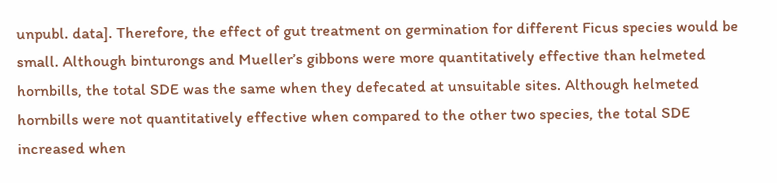unpubl. data]. Therefore, the effect of gut treatment on germination for different Ficus species would be small. Although binturongs and Mueller’s gibbons were more quantitatively effective than helmeted hornbills, the total SDE was the same when they defecated at unsuitable sites. Although helmeted hornbills were not quantitatively effective when compared to the other two species, the total SDE increased when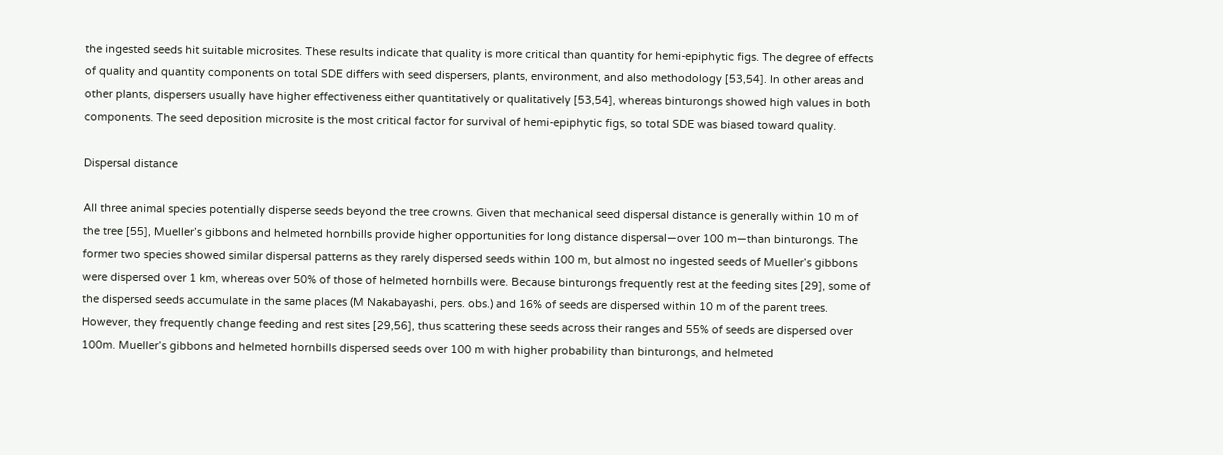the ingested seeds hit suitable microsites. These results indicate that quality is more critical than quantity for hemi-epiphytic figs. The degree of effects of quality and quantity components on total SDE differs with seed dispersers, plants, environment, and also methodology [53,54]. In other areas and other plants, dispersers usually have higher effectiveness either quantitatively or qualitatively [53,54], whereas binturongs showed high values in both components. The seed deposition microsite is the most critical factor for survival of hemi-epiphytic figs, so total SDE was biased toward quality.

Dispersal distance

All three animal species potentially disperse seeds beyond the tree crowns. Given that mechanical seed dispersal distance is generally within 10 m of the tree [55], Mueller’s gibbons and helmeted hornbills provide higher opportunities for long distance dispersal—over 100 m—than binturongs. The former two species showed similar dispersal patterns as they rarely dispersed seeds within 100 m, but almost no ingested seeds of Mueller’s gibbons were dispersed over 1 km, whereas over 50% of those of helmeted hornbills were. Because binturongs frequently rest at the feeding sites [29], some of the dispersed seeds accumulate in the same places (M Nakabayashi, pers. obs.) and 16% of seeds are dispersed within 10 m of the parent trees. However, they frequently change feeding and rest sites [29,56], thus scattering these seeds across their ranges and 55% of seeds are dispersed over 100m. Mueller’s gibbons and helmeted hornbills dispersed seeds over 100 m with higher probability than binturongs, and helmeted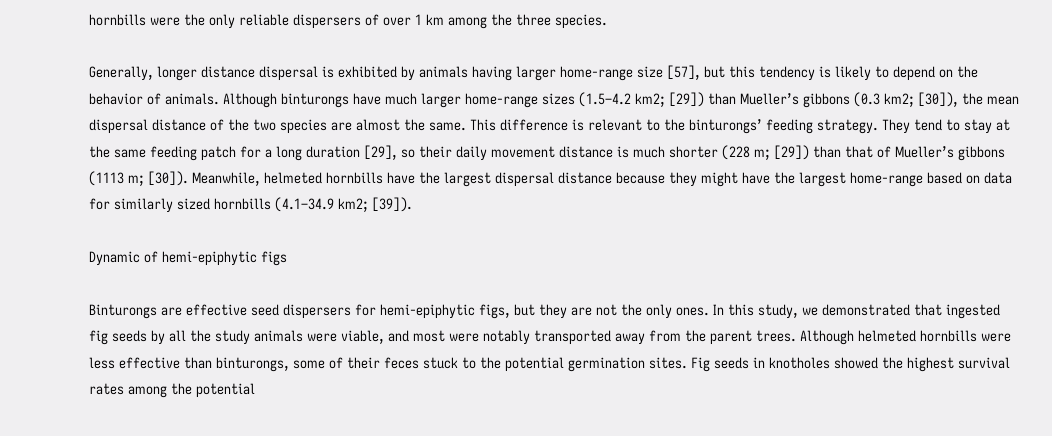hornbills were the only reliable dispersers of over 1 km among the three species.

Generally, longer distance dispersal is exhibited by animals having larger home-range size [57], but this tendency is likely to depend on the behavior of animals. Although binturongs have much larger home-range sizes (1.5–4.2 km2; [29]) than Mueller’s gibbons (0.3 km2; [30]), the mean dispersal distance of the two species are almost the same. This difference is relevant to the binturongs’ feeding strategy. They tend to stay at the same feeding patch for a long duration [29], so their daily movement distance is much shorter (228 m; [29]) than that of Mueller’s gibbons (1113 m; [30]). Meanwhile, helmeted hornbills have the largest dispersal distance because they might have the largest home-range based on data for similarly sized hornbills (4.1–34.9 km2; [39]).

Dynamic of hemi-epiphytic figs

Binturongs are effective seed dispersers for hemi-epiphytic figs, but they are not the only ones. In this study, we demonstrated that ingested fig seeds by all the study animals were viable, and most were notably transported away from the parent trees. Although helmeted hornbills were less effective than binturongs, some of their feces stuck to the potential germination sites. Fig seeds in knotholes showed the highest survival rates among the potential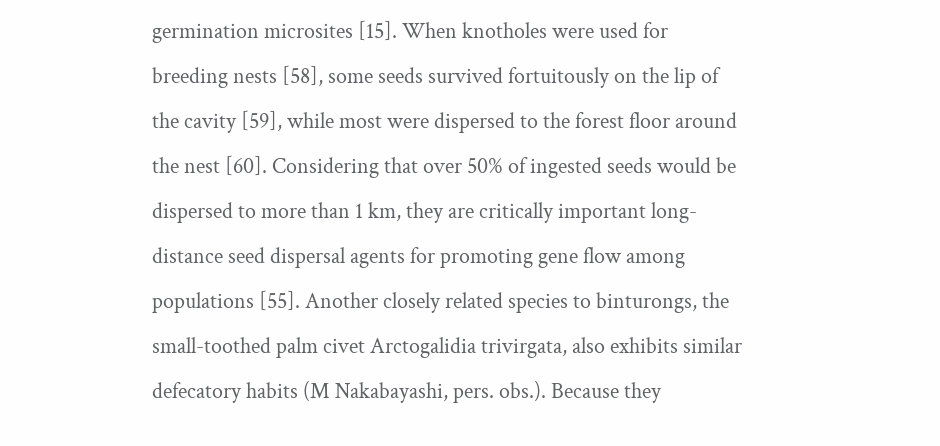germination microsites [15]. When knotholes were used for breeding nests [58], some seeds survived fortuitously on the lip of the cavity [59], while most were dispersed to the forest floor around the nest [60]. Considering that over 50% of ingested seeds would be dispersed to more than 1 km, they are critically important long-distance seed dispersal agents for promoting gene flow among populations [55]. Another closely related species to binturongs, the small-toothed palm civet Arctogalidia trivirgata, also exhibits similar defecatory habits (M Nakabayashi, pers. obs.). Because they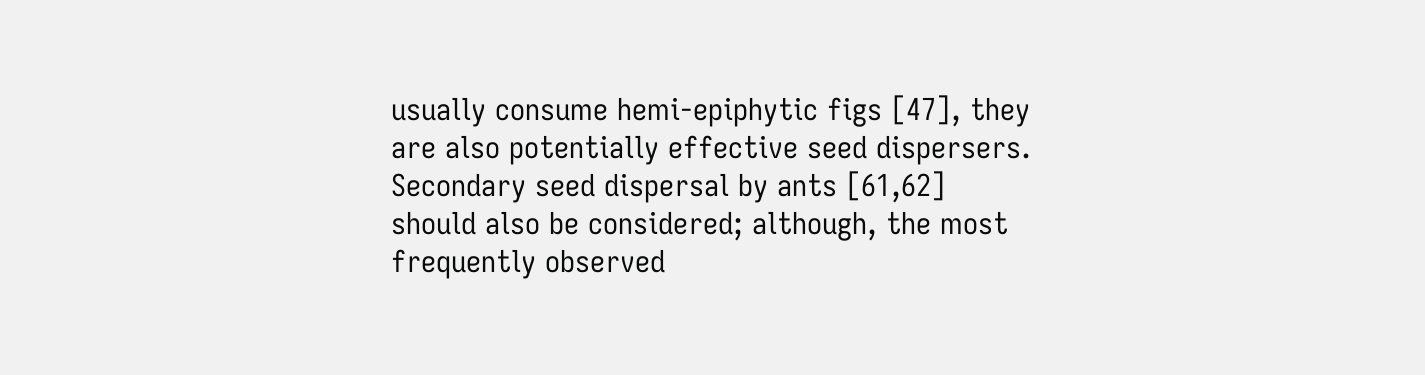usually consume hemi-epiphytic figs [47], they are also potentially effective seed dispersers. Secondary seed dispersal by ants [61,62] should also be considered; although, the most frequently observed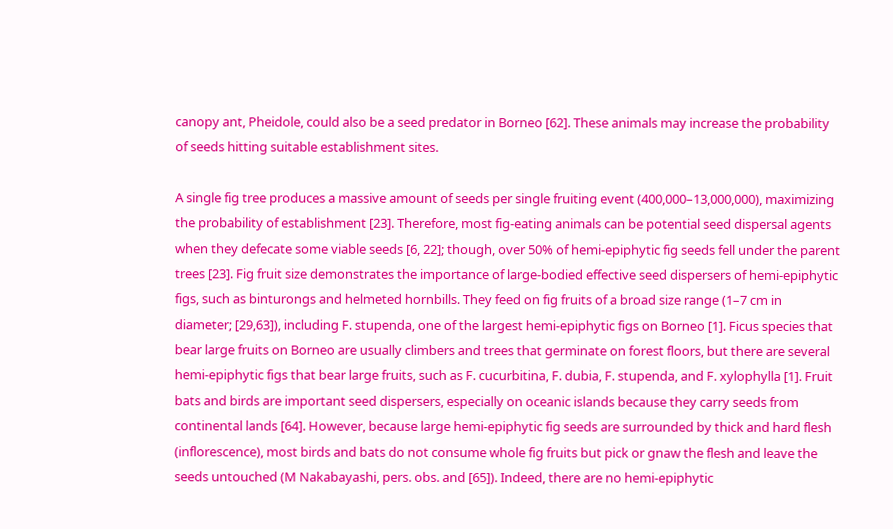canopy ant, Pheidole, could also be a seed predator in Borneo [62]. These animals may increase the probability of seeds hitting suitable establishment sites.

A single fig tree produces a massive amount of seeds per single fruiting event (400,000–13,000,000), maximizing the probability of establishment [23]. Therefore, most fig-eating animals can be potential seed dispersal agents when they defecate some viable seeds [6, 22]; though, over 50% of hemi-epiphytic fig seeds fell under the parent trees [23]. Fig fruit size demonstrates the importance of large-bodied effective seed dispersers of hemi-epiphytic figs, such as binturongs and helmeted hornbills. They feed on fig fruits of a broad size range (1–7 cm in diameter; [29,63]), including F. stupenda, one of the largest hemi-epiphytic figs on Borneo [1]. Ficus species that bear large fruits on Borneo are usually climbers and trees that germinate on forest floors, but there are several hemi-epiphytic figs that bear large fruits, such as F. cucurbitina, F. dubia, F. stupenda, and F. xylophylla [1]. Fruit bats and birds are important seed dispersers, especially on oceanic islands because they carry seeds from continental lands [64]. However, because large hemi-epiphytic fig seeds are surrounded by thick and hard flesh (inflorescence), most birds and bats do not consume whole fig fruits but pick or gnaw the flesh and leave the seeds untouched (M Nakabayashi, pers. obs. and [65]). Indeed, there are no hemi-epiphytic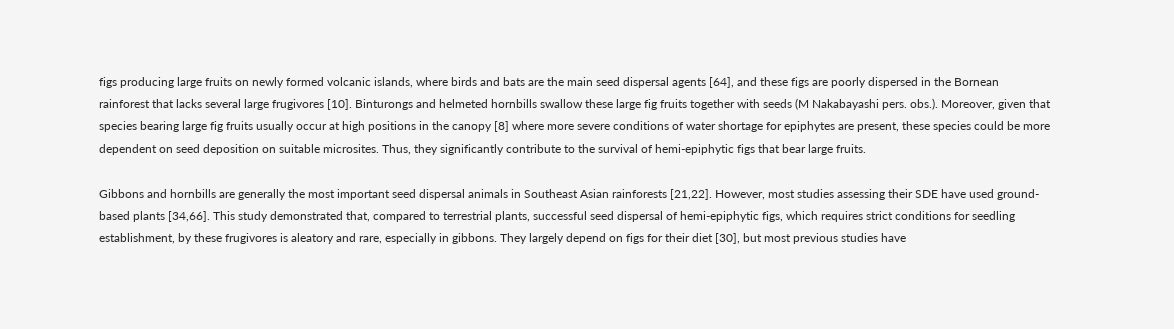figs producing large fruits on newly formed volcanic islands, where birds and bats are the main seed dispersal agents [64], and these figs are poorly dispersed in the Bornean rainforest that lacks several large frugivores [10]. Binturongs and helmeted hornbills swallow these large fig fruits together with seeds (M Nakabayashi pers. obs.). Moreover, given that species bearing large fig fruits usually occur at high positions in the canopy [8] where more severe conditions of water shortage for epiphytes are present, these species could be more dependent on seed deposition on suitable microsites. Thus, they significantly contribute to the survival of hemi-epiphytic figs that bear large fruits.

Gibbons and hornbills are generally the most important seed dispersal animals in Southeast Asian rainforests [21,22]. However, most studies assessing their SDE have used ground-based plants [34,66]. This study demonstrated that, compared to terrestrial plants, successful seed dispersal of hemi-epiphytic figs, which requires strict conditions for seedling establishment, by these frugivores is aleatory and rare, especially in gibbons. They largely depend on figs for their diet [30], but most previous studies have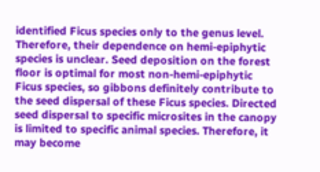identified Ficus species only to the genus level. Therefore, their dependence on hemi-epiphytic species is unclear. Seed deposition on the forest floor is optimal for most non-hemi-epiphytic Ficus species, so gibbons definitely contribute to the seed dispersal of these Ficus species. Directed seed dispersal to specific microsites in the canopy is limited to specific animal species. Therefore, it may become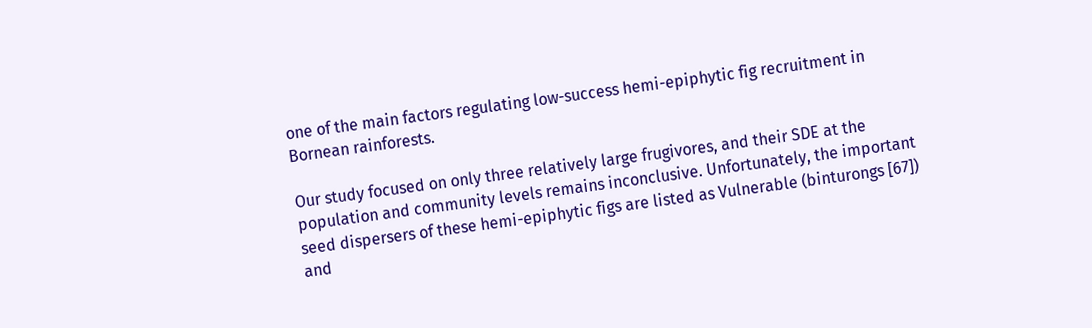one of the main factors regulating low-success hemi-epiphytic fig recruitment in Bornean rainforests.

Our study focused on only three relatively large frugivores, and their SDE at the population and community levels remains inconclusive. Unfortunately, the important seed dispersers of these hemi-epiphytic figs are listed as Vulnerable (binturongs [67]) and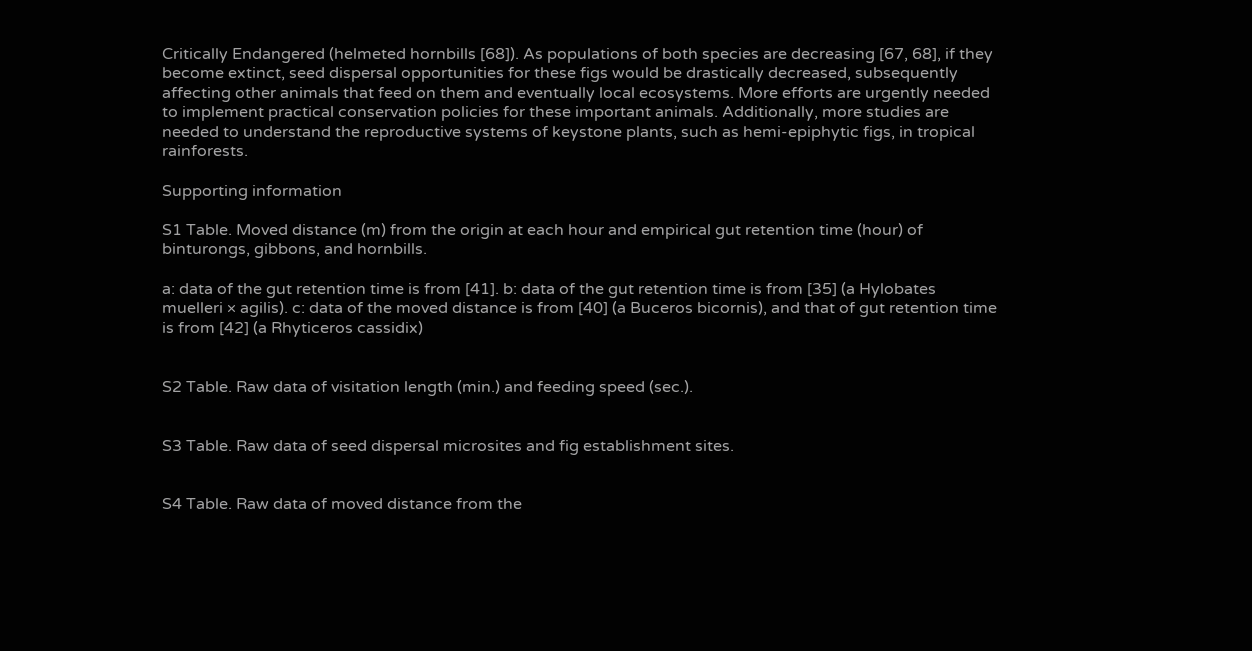Critically Endangered (helmeted hornbills [68]). As populations of both species are decreasing [67, 68], if they become extinct, seed dispersal opportunities for these figs would be drastically decreased, subsequently affecting other animals that feed on them and eventually local ecosystems. More efforts are urgently needed to implement practical conservation policies for these important animals. Additionally, more studies are needed to understand the reproductive systems of keystone plants, such as hemi-epiphytic figs, in tropical rainforests.

Supporting information

S1 Table. Moved distance (m) from the origin at each hour and empirical gut retention time (hour) of binturongs, gibbons, and hornbills.

a: data of the gut retention time is from [41]. b: data of the gut retention time is from [35] (a Hylobates muelleri × agilis). c: data of the moved distance is from [40] (a Buceros bicornis), and that of gut retention time is from [42] (a Rhyticeros cassidix)


S2 Table. Raw data of visitation length (min.) and feeding speed (sec.).


S3 Table. Raw data of seed dispersal microsites and fig establishment sites.


S4 Table. Raw data of moved distance from the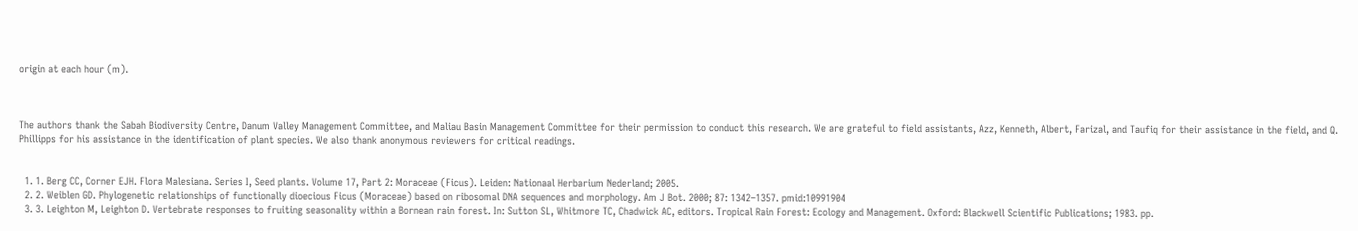origin at each hour (m).



The authors thank the Sabah Biodiversity Centre, Danum Valley Management Committee, and Maliau Basin Management Committee for their permission to conduct this research. We are grateful to field assistants, Azz, Kenneth, Albert, Farizal, and Taufiq for their assistance in the field, and Q. Phillipps for his assistance in the identification of plant species. We also thank anonymous reviewers for critical readings.


  1. 1. Berg CC, Corner EJH. Flora Malesiana. Series I, Seed plants. Volume 17, Part 2: Moraceae (Ficus). Leiden: Nationaal Herbarium Nederland; 2005.
  2. 2. Weiblen GD. Phylogenetic relationships of functionally dioecious Ficus (Moraceae) based on ribosomal DNA sequences and morphology. Am J Bot. 2000; 87: 1342–1357. pmid:10991904
  3. 3. Leighton M, Leighton D. Vertebrate responses to fruiting seasonality within a Bornean rain forest. In: Sutton SL, Whitmore TC, Chadwick AC, editors. Tropical Rain Forest: Ecology and Management. Oxford: Blackwell Scientific Publications; 1983. pp.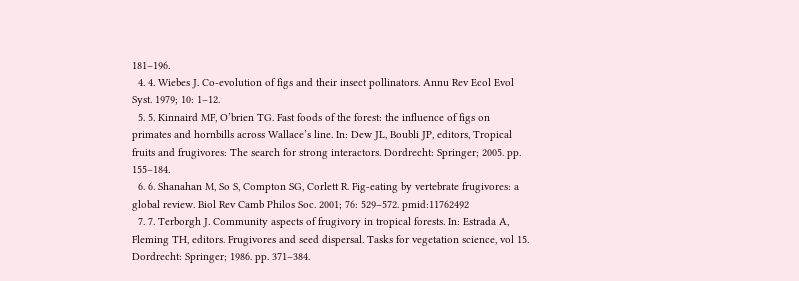181–196.
  4. 4. Wiebes J. Co-evolution of figs and their insect pollinators. Annu Rev Ecol Evol Syst. 1979; 10: 1–12.
  5. 5. Kinnaird MF, O’brien TG. Fast foods of the forest: the influence of figs on primates and hornbills across Wallace’s line. In: Dew JL, Boubli JP, editors, Tropical fruits and frugivores: The search for strong interactors. Dordrecht: Springer; 2005. pp. 155–184.
  6. 6. Shanahan M, So S, Compton SG, Corlett R. Fig-eating by vertebrate frugivores: a global review. Biol Rev Camb Philos Soc. 2001; 76: 529–572. pmid:11762492
  7. 7. Terborgh J. Community aspects of frugivory in tropical forests. In: Estrada A, Fleming TH, editors. Frugivores and seed dispersal. Tasks for vegetation science, vol 15. Dordrecht: Springer; 1986. pp. 371–384.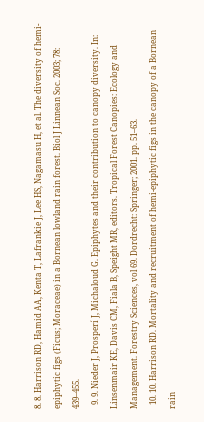8. 8. Harrison RD, Hamid AA, Kenta T, Lafrankie J, Lee HS, Nagamasu H, et al. The diversity of hemi-epiphytic figs (Ficus; Moraceae) in a Bornean lowland rain forest. Biol J Linnean Soc. 2003; 78: 439–455.
  9. 9. Nieder J, Prosperí J, Michaloud G. Epiphytes and their contribution to canopy diversity. In: Linsenmair KE, Davis CM, Fiala B, Speight MR, editors. Tropical Forest Canopies: Ecology and Management. Forestry Sciences, vol 69. Dordrecht: Springer; 2001. pp. 51–63.
  10. 10. Harrison RD. Mortality and recruitment of hemi-epiphytic figs in the canopy of a Bornean rain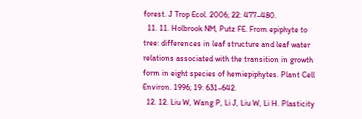forest. J Trop Ecol. 2006; 22: 477–480.
  11. 11. Holbrook NM, Putz FE. From epiphyte to tree: differences in leaf structure and leaf water relations associated with the transition in growth form in eight species of hemiepiphytes. Plant Cell Environ. 1996; 19: 631–642.
  12. 12. Liu W, Wang P, Li J, Liu W, Li H. Plasticity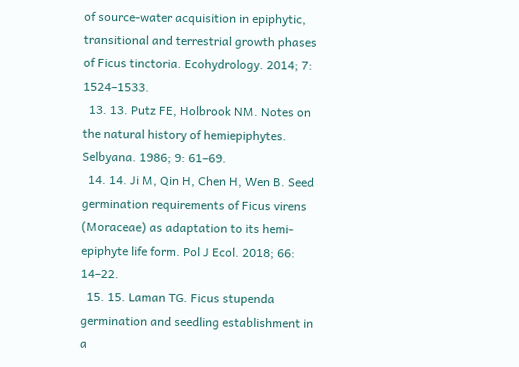of source-water acquisition in epiphytic, transitional and terrestrial growth phases of Ficus tinctoria. Ecohydrology. 2014; 7: 1524–1533.
  13. 13. Putz FE, Holbrook NM. Notes on the natural history of hemiepiphytes. Selbyana. 1986; 9: 61–69.
  14. 14. Ji M, Qin H, Chen H, Wen B. Seed germination requirements of Ficus virens (Moraceae) as adaptation to its hemi-epiphyte life form. Pol J Ecol. 2018; 66: 14–22.
  15. 15. Laman TG. Ficus stupenda germination and seedling establishment in a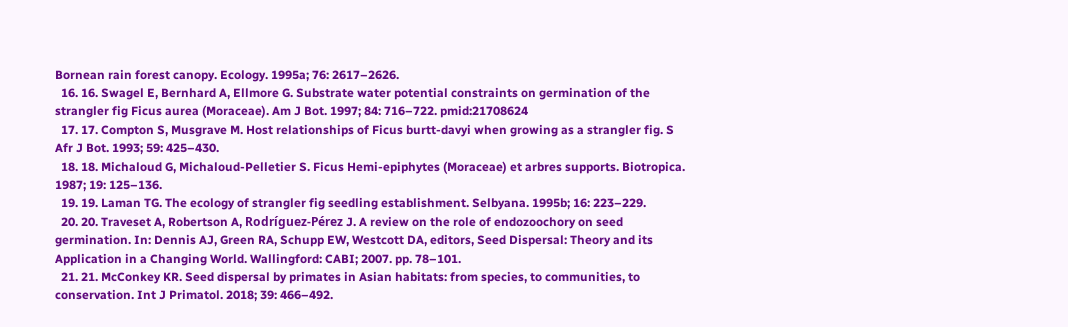Bornean rain forest canopy. Ecology. 1995a; 76: 2617–2626.
  16. 16. Swagel E, Bernhard A, Ellmore G. Substrate water potential constraints on germination of the strangler fig Ficus aurea (Moraceae). Am J Bot. 1997; 84: 716–722. pmid:21708624
  17. 17. Compton S, Musgrave M. Host relationships of Ficus burtt-davyi when growing as a strangler fig. S Afr J Bot. 1993; 59: 425–430.
  18. 18. Michaloud G, Michaloud-Pelletier S. Ficus Hemi-epiphytes (Moraceae) et arbres supports. Biotropica. 1987; 19: 125–136.
  19. 19. Laman TG. The ecology of strangler fig seedling establishment. Selbyana. 1995b; 16: 223–229.
  20. 20. Traveset A, Robertson A, Rodríguez-Pérez J. A review on the role of endozoochory on seed germination. In: Dennis AJ, Green RA, Schupp EW, Westcott DA, editors, Seed Dispersal: Theory and its Application in a Changing World. Wallingford: CABI; 2007. pp. 78–101.
  21. 21. McConkey KR. Seed dispersal by primates in Asian habitats: from species, to communities, to conservation. Int J Primatol. 2018; 39: 466–492.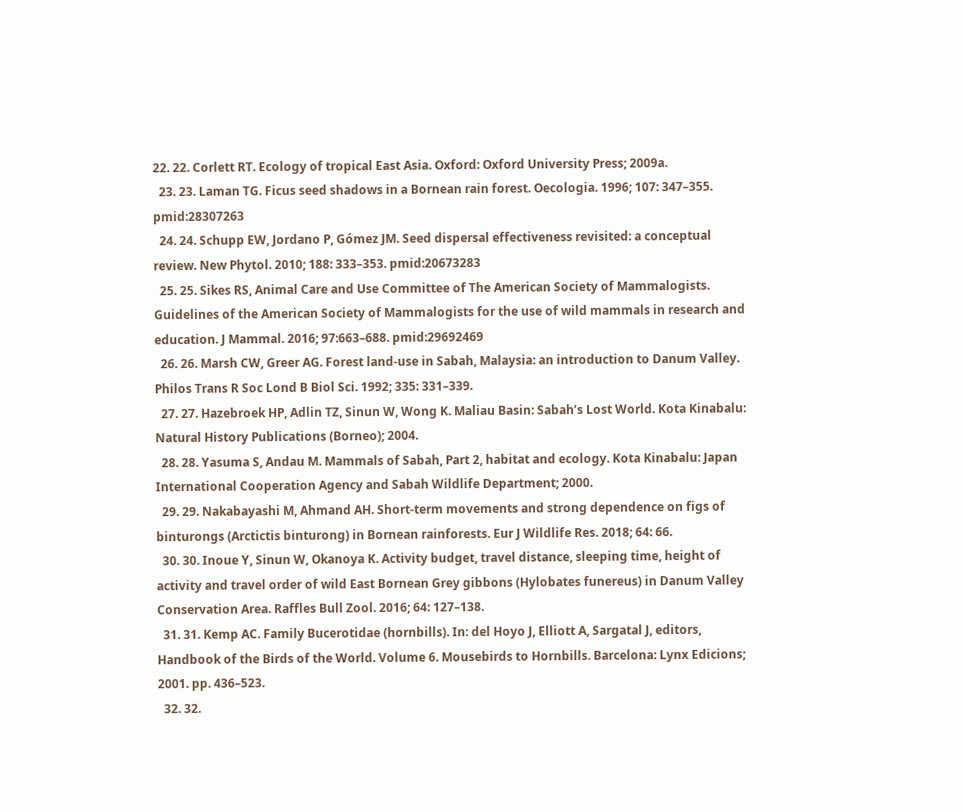22. 22. Corlett RT. Ecology of tropical East Asia. Oxford: Oxford University Press; 2009a.
  23. 23. Laman TG. Ficus seed shadows in a Bornean rain forest. Oecologia. 1996; 107: 347–355. pmid:28307263
  24. 24. Schupp EW, Jordano P, Gómez JM. Seed dispersal effectiveness revisited: a conceptual review. New Phytol. 2010; 188: 333–353. pmid:20673283
  25. 25. Sikes RS, Animal Care and Use Committee of The American Society of Mammalogists. Guidelines of the American Society of Mammalogists for the use of wild mammals in research and education. J Mammal. 2016; 97:663–688. pmid:29692469
  26. 26. Marsh CW, Greer AG. Forest land-use in Sabah, Malaysia: an introduction to Danum Valley. Philos Trans R Soc Lond B Biol Sci. 1992; 335: 331–339.
  27. 27. Hazebroek HP, Adlin TZ, Sinun W, Wong K. Maliau Basin: Sabah’s Lost World. Kota Kinabalu: Natural History Publications (Borneo); 2004.
  28. 28. Yasuma S, Andau M. Mammals of Sabah, Part 2, habitat and ecology. Kota Kinabalu: Japan International Cooperation Agency and Sabah Wildlife Department; 2000.
  29. 29. Nakabayashi M, Ahmand AH. Short-term movements and strong dependence on figs of binturongs (Arctictis binturong) in Bornean rainforests. Eur J Wildlife Res. 2018; 64: 66.
  30. 30. Inoue Y, Sinun W, Okanoya K. Activity budget, travel distance, sleeping time, height of activity and travel order of wild East Bornean Grey gibbons (Hylobates funereus) in Danum Valley Conservation Area. Raffles Bull Zool. 2016; 64: 127–138.
  31. 31. Kemp AC. Family Bucerotidae (hornbills). In: del Hoyo J, Elliott A, Sargatal J, editors, Handbook of the Birds of the World. Volume 6. Mousebirds to Hornbills. Barcelona: Lynx Edicions; 2001. pp. 436–523.
  32. 32.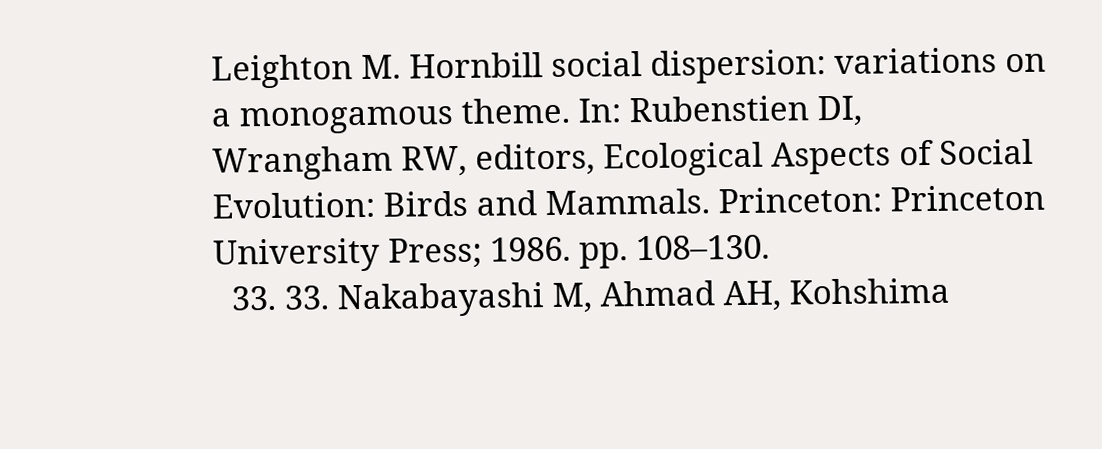Leighton M. Hornbill social dispersion: variations on a monogamous theme. In: Rubenstien DI, Wrangham RW, editors, Ecological Aspects of Social Evolution: Birds and Mammals. Princeton: Princeton University Press; 1986. pp. 108–130.
  33. 33. Nakabayashi M, Ahmad AH, Kohshima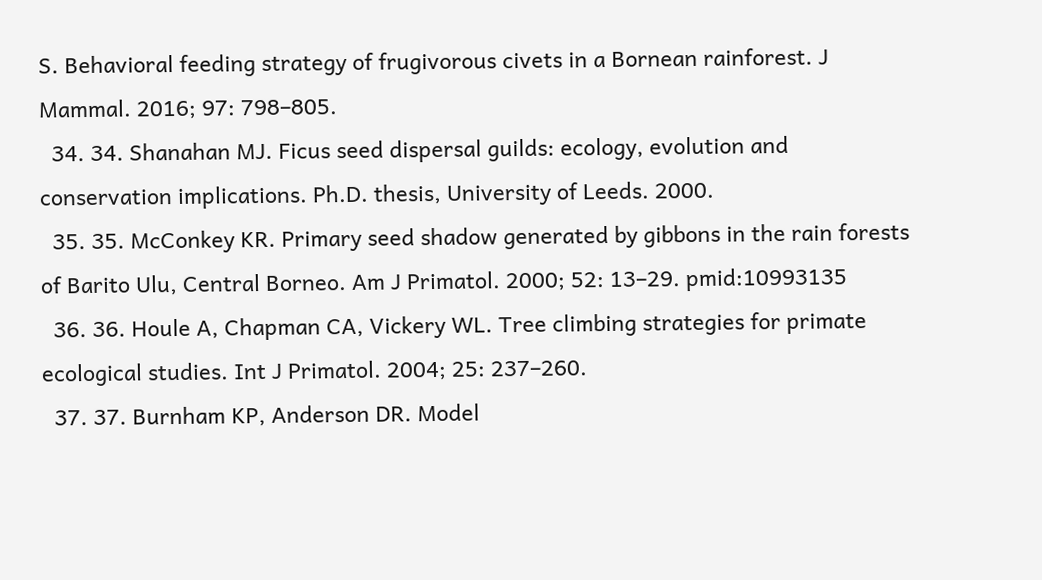S. Behavioral feeding strategy of frugivorous civets in a Bornean rainforest. J Mammal. 2016; 97: 798–805.
  34. 34. Shanahan MJ. Ficus seed dispersal guilds: ecology, evolution and conservation implications. Ph.D. thesis, University of Leeds. 2000.
  35. 35. McConkey KR. Primary seed shadow generated by gibbons in the rain forests of Barito Ulu, Central Borneo. Am J Primatol. 2000; 52: 13–29. pmid:10993135
  36. 36. Houle A, Chapman CA, Vickery WL. Tree climbing strategies for primate ecological studies. Int J Primatol. 2004; 25: 237–260.
  37. 37. Burnham KP, Anderson DR. Model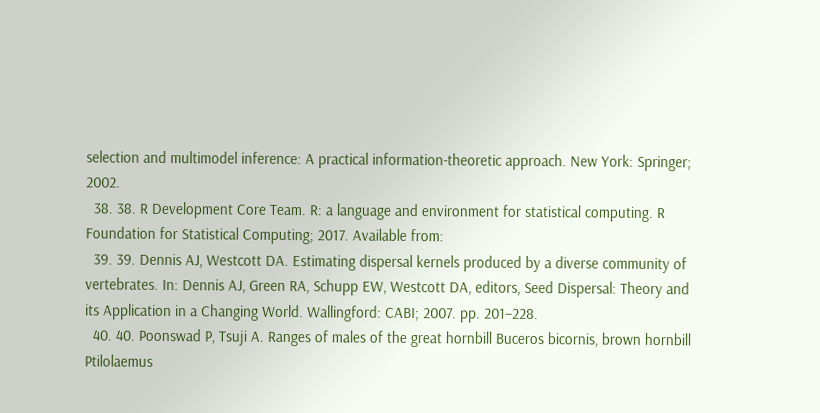selection and multimodel inference: A practical information-theoretic approach. New York: Springer; 2002.
  38. 38. R Development Core Team. R: a language and environment for statistical computing. R Foundation for Statistical Computing; 2017. Available from:
  39. 39. Dennis AJ, Westcott DA. Estimating dispersal kernels produced by a diverse community of vertebrates. In: Dennis AJ, Green RA, Schupp EW, Westcott DA, editors, Seed Dispersal: Theory and its Application in a Changing World. Wallingford: CABI; 2007. pp. 201–228.
  40. 40. Poonswad P, Tsuji A. Ranges of males of the great hornbill Buceros bicornis, brown hornbill Ptilolaemus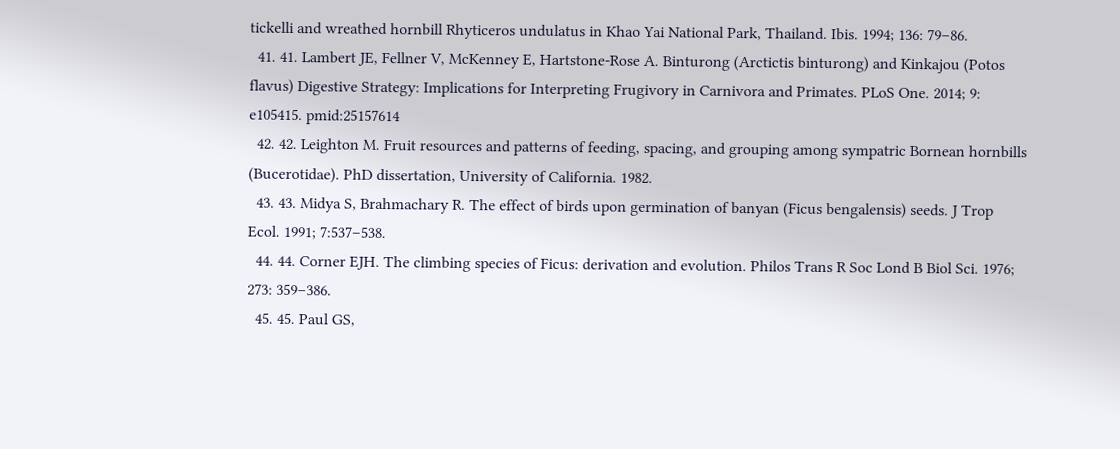tickelli and wreathed hornbill Rhyticeros undulatus in Khao Yai National Park, Thailand. Ibis. 1994; 136: 79–86.
  41. 41. Lambert JE, Fellner V, McKenney E, Hartstone-Rose A. Binturong (Arctictis binturong) and Kinkajou (Potos flavus) Digestive Strategy: Implications for Interpreting Frugivory in Carnivora and Primates. PLoS One. 2014; 9: e105415. pmid:25157614
  42. 42. Leighton M. Fruit resources and patterns of feeding, spacing, and grouping among sympatric Bornean hornbills (Bucerotidae). PhD dissertation, University of California. 1982.
  43. 43. Midya S, Brahmachary R. The effect of birds upon germination of banyan (Ficus bengalensis) seeds. J Trop Ecol. 1991; 7:537–538.
  44. 44. Corner EJH. The climbing species of Ficus: derivation and evolution. Philos Trans R Soc Lond B Biol Sci. 1976; 273: 359–386.
  45. 45. Paul GS,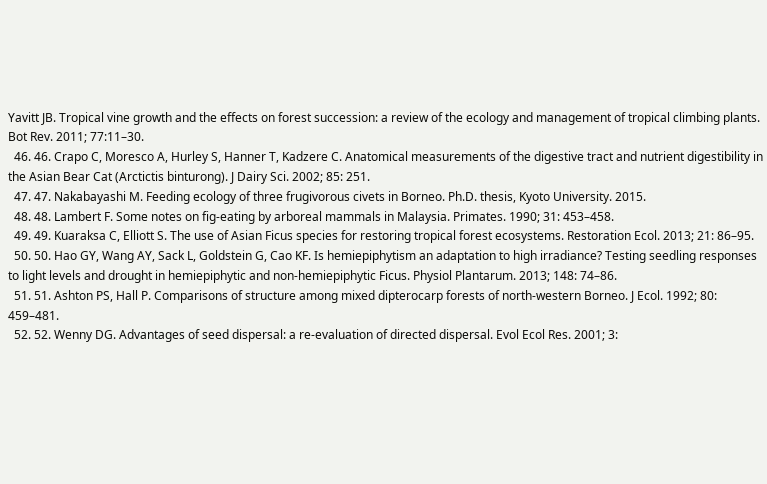Yavitt JB. Tropical vine growth and the effects on forest succession: a review of the ecology and management of tropical climbing plants. Bot Rev. 2011; 77:11–30.
  46. 46. Crapo C, Moresco A, Hurley S, Hanner T, Kadzere C. Anatomical measurements of the digestive tract and nutrient digestibility in the Asian Bear Cat (Arctictis binturong). J Dairy Sci. 2002; 85: 251.
  47. 47. Nakabayashi M. Feeding ecology of three frugivorous civets in Borneo. Ph.D. thesis, Kyoto University. 2015.
  48. 48. Lambert F. Some notes on fig-eating by arboreal mammals in Malaysia. Primates. 1990; 31: 453–458.
  49. 49. Kuaraksa C, Elliott S. The use of Asian Ficus species for restoring tropical forest ecosystems. Restoration Ecol. 2013; 21: 86–95.
  50. 50. Hao GY, Wang AY, Sack L, Goldstein G, Cao KF. Is hemiepiphytism an adaptation to high irradiance? Testing seedling responses to light levels and drought in hemiepiphytic and non-hemiepiphytic Ficus. Physiol Plantarum. 2013; 148: 74–86.
  51. 51. Ashton PS, Hall P. Comparisons of structure among mixed dipterocarp forests of north-western Borneo. J Ecol. 1992; 80: 459–481.
  52. 52. Wenny DG. Advantages of seed dispersal: a re-evaluation of directed dispersal. Evol Ecol Res. 2001; 3: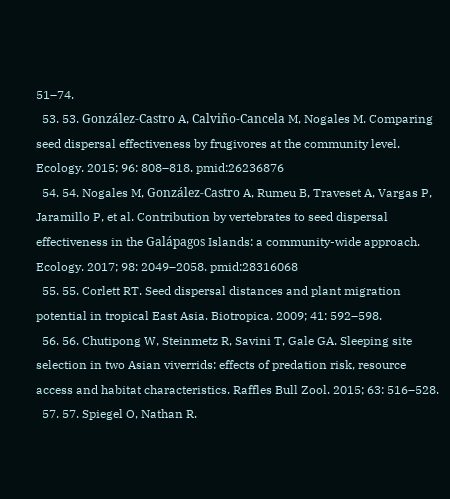51–74.
  53. 53. González-Castro A, Calviño-Cancela M, Nogales M. Comparing seed dispersal effectiveness by frugivores at the community level. Ecology. 2015; 96: 808–818. pmid:26236876
  54. 54. Nogales M, González-Castro A, Rumeu B, Traveset A, Vargas P, Jaramillo P, et al. Contribution by vertebrates to seed dispersal effectiveness in the Galápagos Islands: a community-wide approach. Ecology. 2017; 98: 2049–2058. pmid:28316068
  55. 55. Corlett RT. Seed dispersal distances and plant migration potential in tropical East Asia. Biotropica. 2009; 41: 592–598.
  56. 56. Chutipong W, Steinmetz R, Savini T, Gale GA. Sleeping site selection in two Asian viverrids: effects of predation risk, resource access and habitat characteristics. Raffles Bull Zool. 2015; 63: 516–528.
  57. 57. Spiegel O, Nathan R.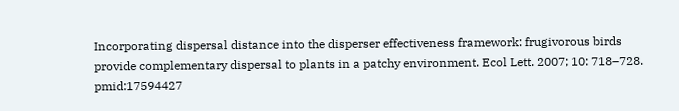Incorporating dispersal distance into the disperser effectiveness framework: frugivorous birds provide complementary dispersal to plants in a patchy environment. Ecol Lett. 2007; 10: 718–728. pmid:17594427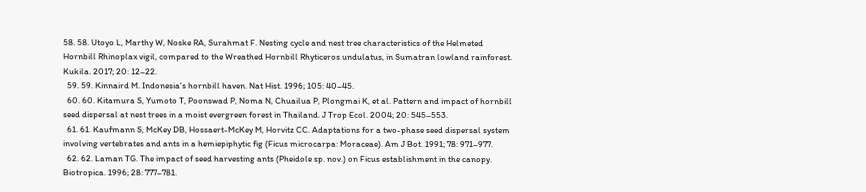58. 58. Utoyo L, Marthy W, Noske RA, Surahmat F. Nesting cycle and nest tree characteristics of the Helmeted Hornbill Rhinoplax vigil, compared to the Wreathed Hornbill Rhyticeros undulatus, in Sumatran lowland rainforest. Kukila. 2017; 20: 12–22.
  59. 59. Kinnaird M. Indonesia's hornbill haven. Nat Hist. 1996; 105: 40–45.
  60. 60. Kitamura S, Yumoto T, Poonswad P, Noma N, Chuailua P, Plongmai K, et al. Pattern and impact of hornbill seed dispersal at nest trees in a moist evergreen forest in Thailand. J Trop Ecol. 2004; 20: 545–553.
  61. 61. Kaufmann S, McKey DB, Hossaert-McKey M, Horvitz CC. Adaptations for a two-phase seed dispersal system involving vertebrates and ants in a hemiepiphytic fig (Ficus microcarpa: Moraceae). Am J Bot. 1991; 78: 971–977.
  62. 62. Laman TG. The impact of seed harvesting ants (Pheidole sp. nov.) on Ficus establishment in the canopy. Biotropica. 1996; 28: 777–781.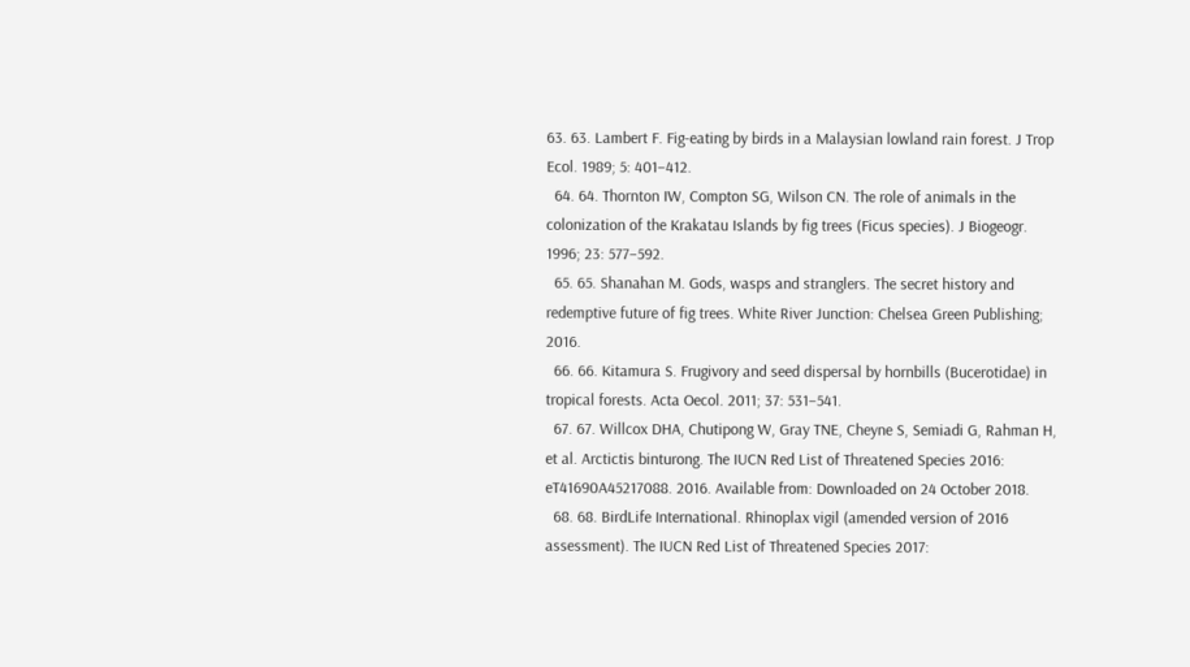63. 63. Lambert F. Fig-eating by birds in a Malaysian lowland rain forest. J Trop Ecol. 1989; 5: 401–412.
  64. 64. Thornton IW, Compton SG, Wilson CN. The role of animals in the colonization of the Krakatau Islands by fig trees (Ficus species). J Biogeogr. 1996; 23: 577–592.
  65. 65. Shanahan M. Gods, wasps and stranglers. The secret history and redemptive future of fig trees. White River Junction: Chelsea Green Publishing; 2016.
  66. 66. Kitamura S. Frugivory and seed dispersal by hornbills (Bucerotidae) in tropical forests. Acta Oecol. 2011; 37: 531–541.
  67. 67. Willcox DHA, Chutipong W, Gray TNE, Cheyne S, Semiadi G, Rahman H, et al. Arctictis binturong. The IUCN Red List of Threatened Species 2016: eT41690A45217088. 2016. Available from: Downloaded on 24 October 2018.
  68. 68. BirdLife International. Rhinoplax vigil (amended version of 2016 assessment). The IUCN Red List of Threatened Species 2017: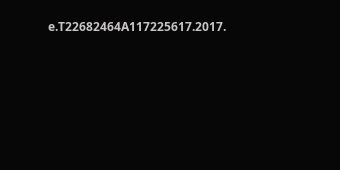e.T22682464A117225617.2017.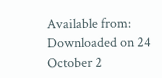Available from: Downloaded on 24 October 2